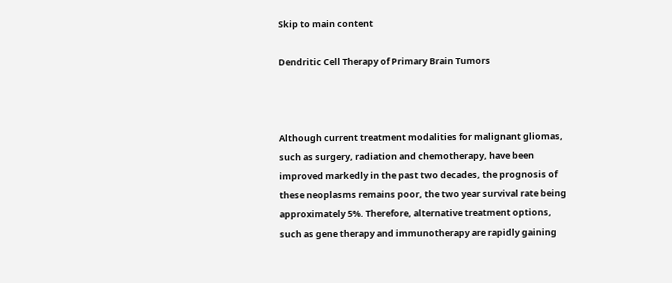Skip to main content

Dendritic Cell Therapy of Primary Brain Tumors



Although current treatment modalities for malignant gliomas, such as surgery, radiation and chemotherapy, have been improved markedly in the past two decades, the prognosis of these neoplasms remains poor, the two year survival rate being approximately 5%. Therefore, alternative treatment options, such as gene therapy and immunotherapy are rapidly gaining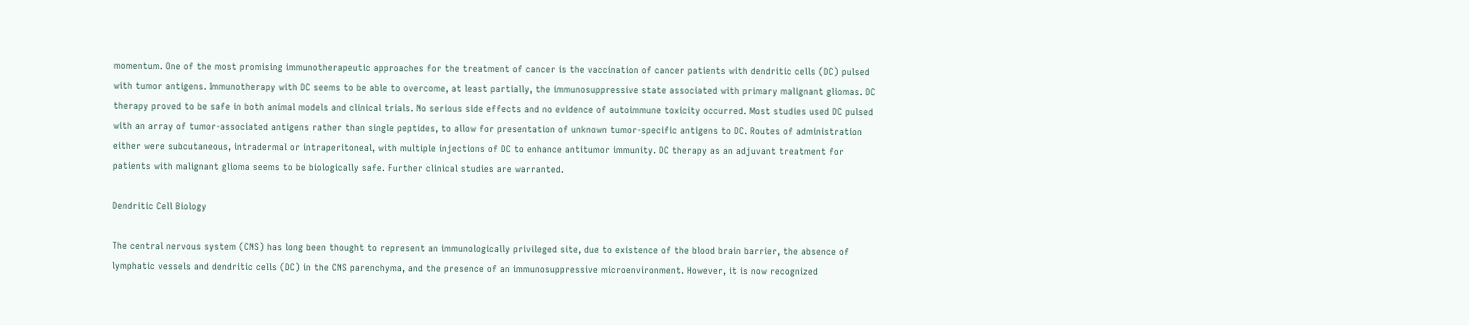momentum. One of the most promising immunotherapeutic approaches for the treatment of cancer is the vaccination of cancer patients with dendritic cells (DC) pulsed with tumor antigens. Immunotherapy with DC seems to be able to overcome, at least partially, the immunosuppressive state associated with primary malignant gliomas. DC therapy proved to be safe in both animal models and clinical trials. No serious side effects and no evidence of autoimmune toxicity occurred. Most studies used DC pulsed with an array of tumor-associated antigens rather than single peptides, to allow for presentation of unknown tumor-specific antigens to DC. Routes of administration either were subcutaneous, intradermal or intraperitoneal, with multiple injections of DC to enhance antitumor immunity. DC therapy as an adjuvant treatment for patients with malignant glioma seems to be biologically safe. Further clinical studies are warranted.

Dendritic Cell Biology

The central nervous system (CNS) has long been thought to represent an immunologically privileged site, due to existence of the blood brain barrier, the absence of lymphatic vessels and dendritic cells (DC) in the CNS parenchyma, and the presence of an immunosuppressive microenvironment. However, it is now recognized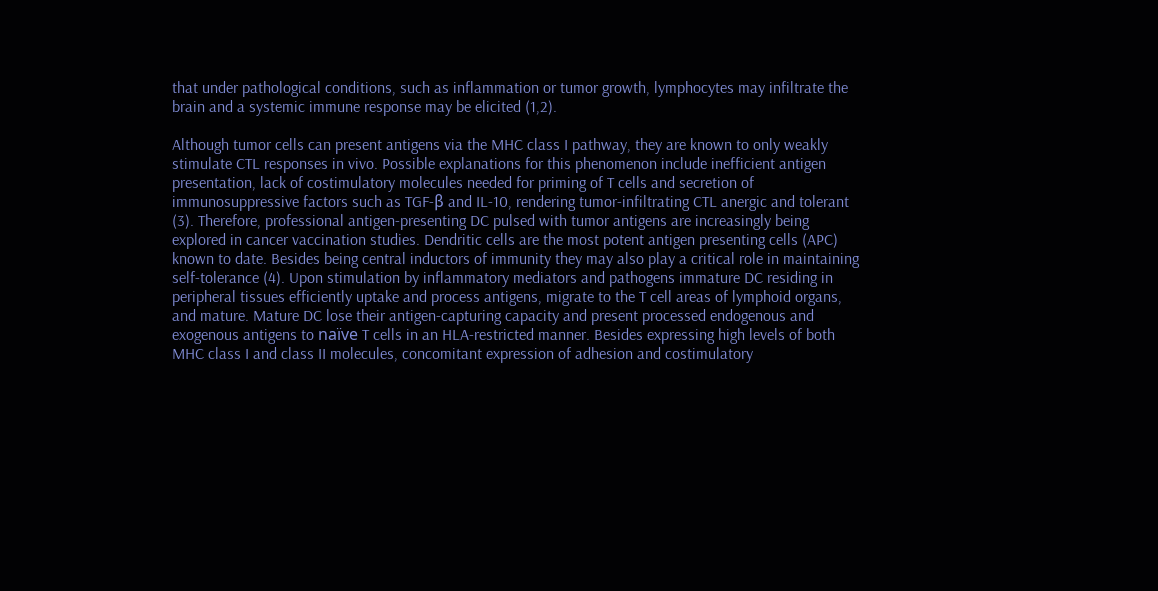that under pathological conditions, such as inflammation or tumor growth, lymphocytes may infiltrate the brain and a systemic immune response may be elicited (1,2).

Although tumor cells can present antigens via the MHC class I pathway, they are known to only weakly stimulate CTL responses in vivo. Possible explanations for this phenomenon include inefficient antigen presentation, lack of costimulatory molecules needed for priming of T cells and secretion of immunosuppressive factors such as TGF-β and IL-10, rendering tumor-infiltrating CTL anergic and tolerant (3). Therefore, professional antigen-presenting DC pulsed with tumor antigens are increasingly being explored in cancer vaccination studies. Dendritic cells are the most potent antigen presenting cells (APC) known to date. Besides being central inductors of immunity they may also play a critical role in maintaining self-tolerance (4). Upon stimulation by inflammatory mediators and pathogens immature DC residing in peripheral tissues efficiently uptake and process antigens, migrate to the T cell areas of lymphoid organs, and mature. Mature DC lose their antigen-capturing capacity and present processed endogenous and exogenous antigens to naïve T cells in an HLA-restricted manner. Besides expressing high levels of both MHC class I and class II molecules, concomitant expression of adhesion and costimulatory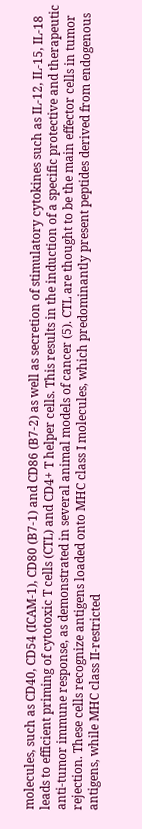molecules, such as CD40, CD54 (ICAM-1), CD80 (B7-1) and CD86 (B7-2) as well as secretion of stimulatory cytokines such as IL-12, IL-15, IL-18 leads to efficient priming of cytotoxic T cells (CTL) and CD4+ T helper cells. This results in the induction of a specific protective and therapeutic anti-tumor immune response, as demonstrated in several animal models of cancer (5). CTL are thought to be the main effector cells in tumor rejection. These cells recognize antigens loaded onto MHC class I molecules, which predominantly present peptides derived from endogenous antigens, while MHC class II-restricted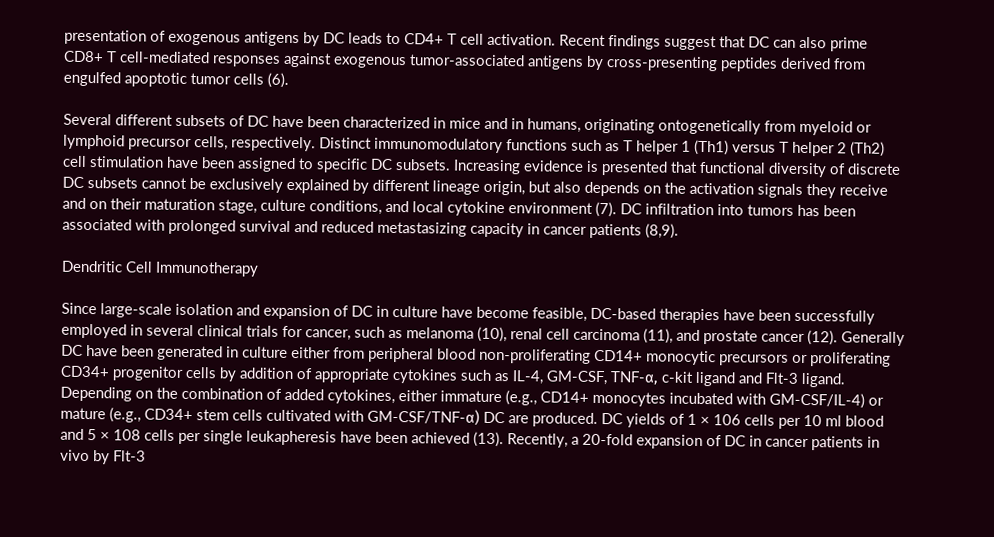presentation of exogenous antigens by DC leads to CD4+ T cell activation. Recent findings suggest that DC can also prime CD8+ T cell-mediated responses against exogenous tumor-associated antigens by cross-presenting peptides derived from engulfed apoptotic tumor cells (6).

Several different subsets of DC have been characterized in mice and in humans, originating ontogenetically from myeloid or lymphoid precursor cells, respectively. Distinct immunomodulatory functions such as T helper 1 (Th1) versus T helper 2 (Th2) cell stimulation have been assigned to specific DC subsets. Increasing evidence is presented that functional diversity of discrete DC subsets cannot be exclusively explained by different lineage origin, but also depends on the activation signals they receive and on their maturation stage, culture conditions, and local cytokine environment (7). DC infiltration into tumors has been associated with prolonged survival and reduced metastasizing capacity in cancer patients (8,9).

Dendritic Cell Immunotherapy

Since large-scale isolation and expansion of DC in culture have become feasible, DC-based therapies have been successfully employed in several clinical trials for cancer, such as melanoma (10), renal cell carcinoma (11), and prostate cancer (12). Generally DC have been generated in culture either from peripheral blood non-proliferating CD14+ monocytic precursors or proliferating CD34+ progenitor cells by addition of appropriate cytokines such as IL-4, GM-CSF, TNF-α, c-kit ligand and Flt-3 ligand. Depending on the combination of added cytokines, either immature (e.g., CD14+ monocytes incubated with GM-CSF/IL-4) or mature (e.g., CD34+ stem cells cultivated with GM-CSF/TNF-α) DC are produced. DC yields of 1 × 106 cells per 10 ml blood and 5 × 108 cells per single leukapheresis have been achieved (13). Recently, a 20-fold expansion of DC in cancer patients in vivo by Flt-3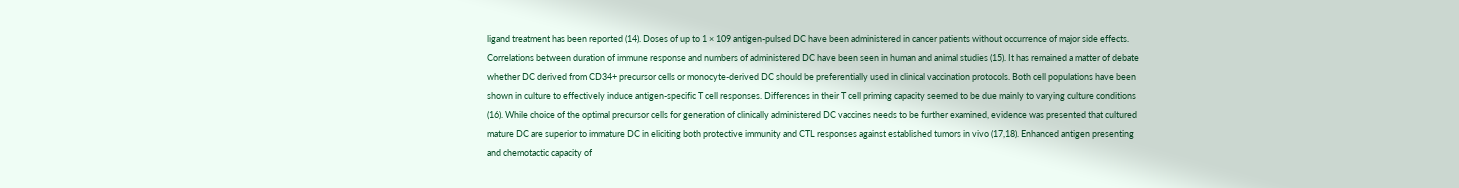ligand treatment has been reported (14). Doses of up to 1 × 109 antigen-pulsed DC have been administered in cancer patients without occurrence of major side effects. Correlations between duration of immune response and numbers of administered DC have been seen in human and animal studies (15). It has remained a matter of debate whether DC derived from CD34+ precursor cells or monocyte-derived DC should be preferentially used in clinical vaccination protocols. Both cell populations have been shown in culture to effectively induce antigen-specific T cell responses. Differences in their T cell priming capacity seemed to be due mainly to varying culture conditions (16). While choice of the optimal precursor cells for generation of clinically administered DC vaccines needs to be further examined, evidence was presented that cultured mature DC are superior to immature DC in eliciting both protective immunity and CTL responses against established tumors in vivo (17,18). Enhanced antigen presenting and chemotactic capacity of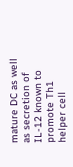mature DC as well as secretion of IL-12 known to promote Th1 helper cell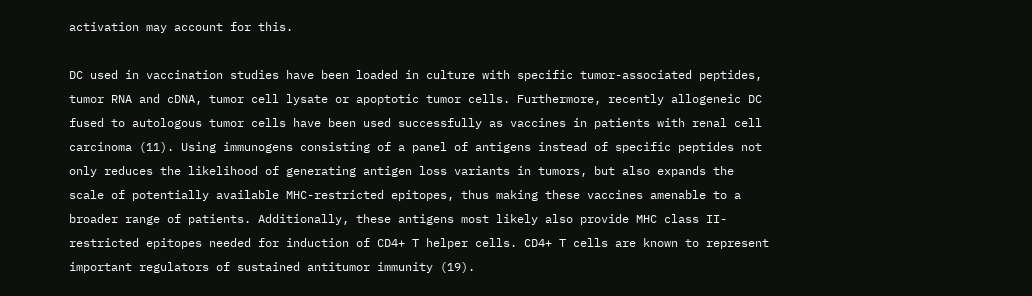activation may account for this.

DC used in vaccination studies have been loaded in culture with specific tumor-associated peptides, tumor RNA and cDNA, tumor cell lysate or apoptotic tumor cells. Furthermore, recently allogeneic DC fused to autologous tumor cells have been used successfully as vaccines in patients with renal cell carcinoma (11). Using immunogens consisting of a panel of antigens instead of specific peptides not only reduces the likelihood of generating antigen loss variants in tumors, but also expands the scale of potentially available MHC-restricted epitopes, thus making these vaccines amenable to a broader range of patients. Additionally, these antigens most likely also provide MHC class II-restricted epitopes needed for induction of CD4+ T helper cells. CD4+ T cells are known to represent important regulators of sustained antitumor immunity (19).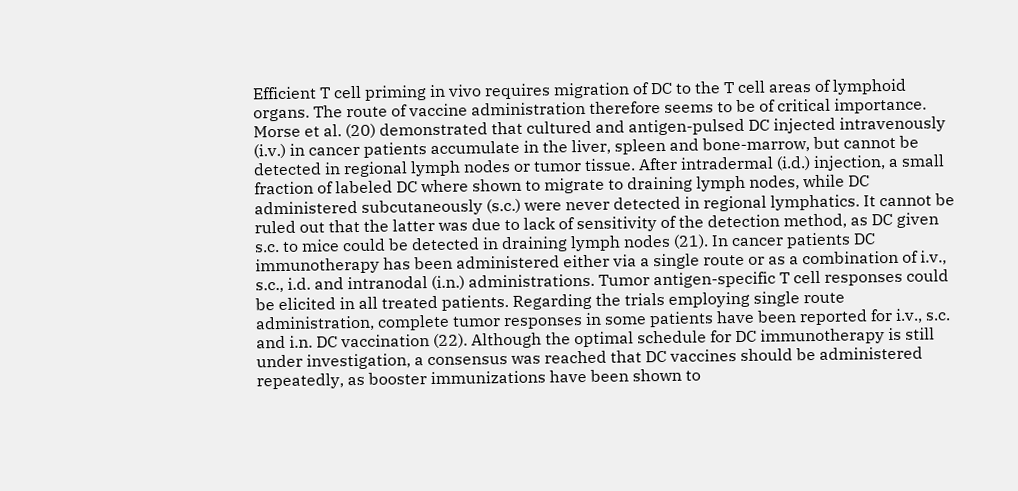Efficient T cell priming in vivo requires migration of DC to the T cell areas of lymphoid organs. The route of vaccine administration therefore seems to be of critical importance. Morse et al. (20) demonstrated that cultured and antigen-pulsed DC injected intravenously (i.v.) in cancer patients accumulate in the liver, spleen and bone-marrow, but cannot be detected in regional lymph nodes or tumor tissue. After intradermal (i.d.) injection, a small fraction of labeled DC where shown to migrate to draining lymph nodes, while DC administered subcutaneously (s.c.) were never detected in regional lymphatics. It cannot be ruled out that the latter was due to lack of sensitivity of the detection method, as DC given s.c. to mice could be detected in draining lymph nodes (21). In cancer patients DC immunotherapy has been administered either via a single route or as a combination of i.v., s.c., i.d. and intranodal (i.n.) administrations. Tumor antigen-specific T cell responses could be elicited in all treated patients. Regarding the trials employing single route administration, complete tumor responses in some patients have been reported for i.v., s.c. and i.n. DC vaccination (22). Although the optimal schedule for DC immunotherapy is still under investigation, a consensus was reached that DC vaccines should be administered repeatedly, as booster immunizations have been shown to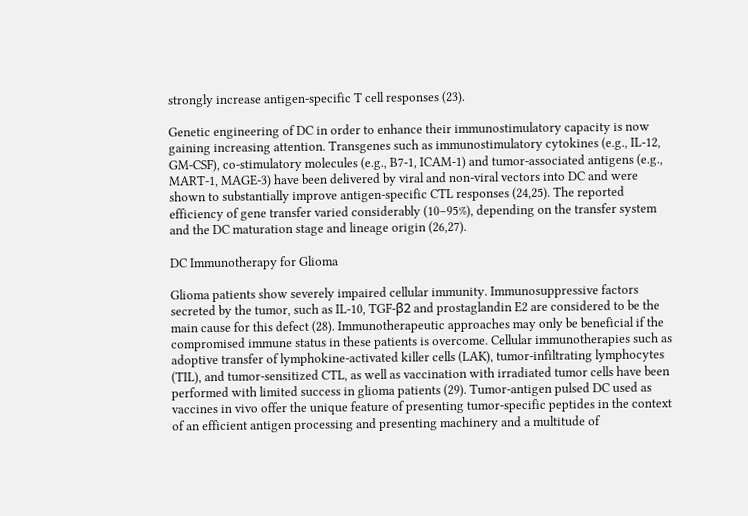strongly increase antigen-specific T cell responses (23).

Genetic engineering of DC in order to enhance their immunostimulatory capacity is now gaining increasing attention. Transgenes such as immunostimulatory cytokines (e.g., IL-12, GM-CSF), co-stimulatory molecules (e.g., B7-1, ICAM-1) and tumor-associated antigens (e.g., MART-1, MAGE-3) have been delivered by viral and non-viral vectors into DC and were shown to substantially improve antigen-specific CTL responses (24,25). The reported efficiency of gene transfer varied considerably (10–95%), depending on the transfer system and the DC maturation stage and lineage origin (26,27).

DC Immunotherapy for Glioma

Glioma patients show severely impaired cellular immunity. Immunosuppressive factors secreted by the tumor, such as IL-10, TGF-β2 and prostaglandin E2 are considered to be the main cause for this defect (28). Immunotherapeutic approaches may only be beneficial if the compromised immune status in these patients is overcome. Cellular immunotherapies such as adoptive transfer of lymphokine-activated killer cells (LAK), tumor-infiltrating lymphocytes (TIL), and tumor-sensitized CTL, as well as vaccination with irradiated tumor cells have been performed with limited success in glioma patients (29). Tumor-antigen pulsed DC used as vaccines in vivo offer the unique feature of presenting tumor-specific peptides in the context of an efficient antigen processing and presenting machinery and a multitude of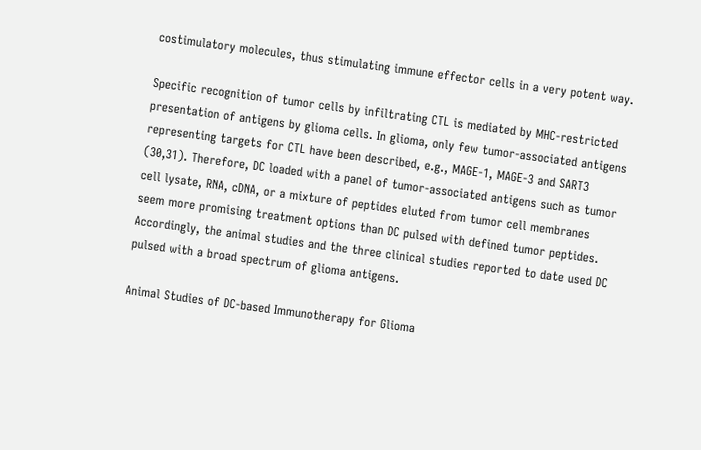costimulatory molecules, thus stimulating immune effector cells in a very potent way.

Specific recognition of tumor cells by infiltrating CTL is mediated by MHC-restricted presentation of antigens by glioma cells. In glioma, only few tumor-associated antigens representing targets for CTL have been described, e.g., MAGE-1, MAGE-3 and SART3 (30,31). Therefore, DC loaded with a panel of tumor-associated antigens such as tumor cell lysate, RNA, cDNA, or a mixture of peptides eluted from tumor cell membranes seem more promising treatment options than DC pulsed with defined tumor peptides. Accordingly, the animal studies and the three clinical studies reported to date used DC pulsed with a broad spectrum of glioma antigens.

Animal Studies of DC-based Immunotherapy for Glioma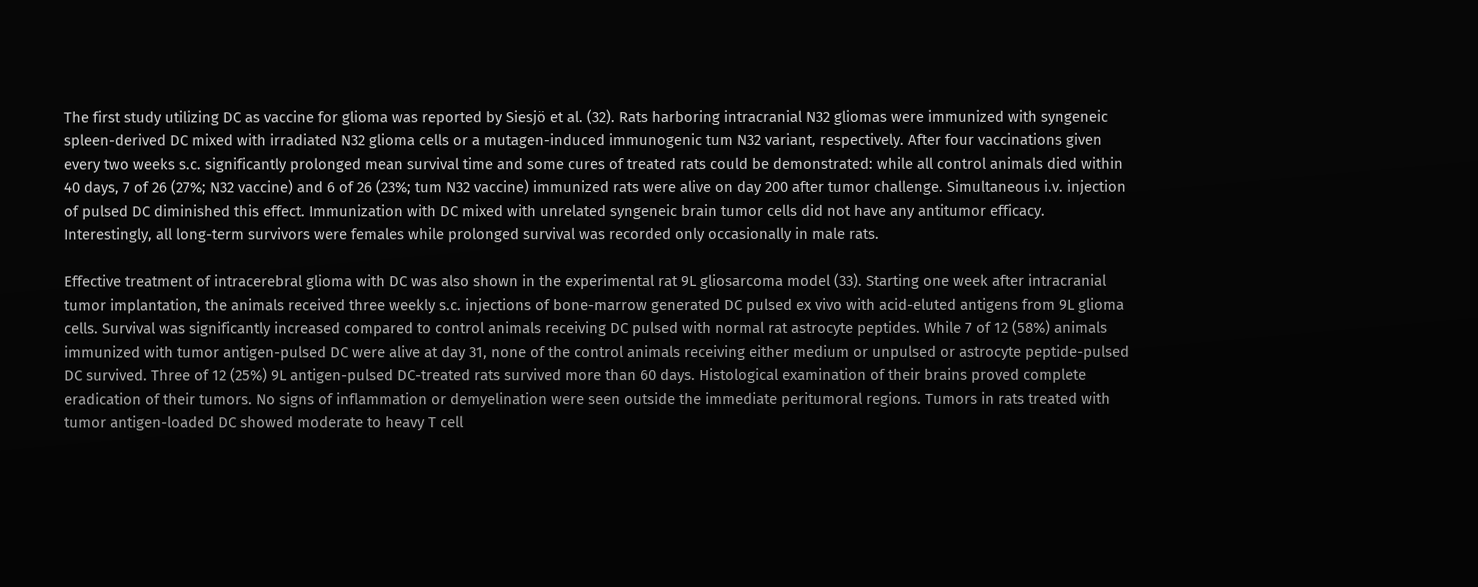The first study utilizing DC as vaccine for glioma was reported by Siesjö et al. (32). Rats harboring intracranial N32 gliomas were immunized with syngeneic spleen-derived DC mixed with irradiated N32 glioma cells or a mutagen-induced immunogenic tum N32 variant, respectively. After four vaccinations given every two weeks s.c. significantly prolonged mean survival time and some cures of treated rats could be demonstrated: while all control animals died within 40 days, 7 of 26 (27%; N32 vaccine) and 6 of 26 (23%; tum N32 vaccine) immunized rats were alive on day 200 after tumor challenge. Simultaneous i.v. injection of pulsed DC diminished this effect. Immunization with DC mixed with unrelated syngeneic brain tumor cells did not have any antitumor efficacy. Interestingly, all long-term survivors were females while prolonged survival was recorded only occasionally in male rats.

Effective treatment of intracerebral glioma with DC was also shown in the experimental rat 9L gliosarcoma model (33). Starting one week after intracranial tumor implantation, the animals received three weekly s.c. injections of bone-marrow generated DC pulsed ex vivo with acid-eluted antigens from 9L glioma cells. Survival was significantly increased compared to control animals receiving DC pulsed with normal rat astrocyte peptides. While 7 of 12 (58%) animals immunized with tumor antigen-pulsed DC were alive at day 31, none of the control animals receiving either medium or unpulsed or astrocyte peptide-pulsed DC survived. Three of 12 (25%) 9L antigen-pulsed DC-treated rats survived more than 60 days. Histological examination of their brains proved complete eradication of their tumors. No signs of inflammation or demyelination were seen outside the immediate peritumoral regions. Tumors in rats treated with tumor antigen-loaded DC showed moderate to heavy T cell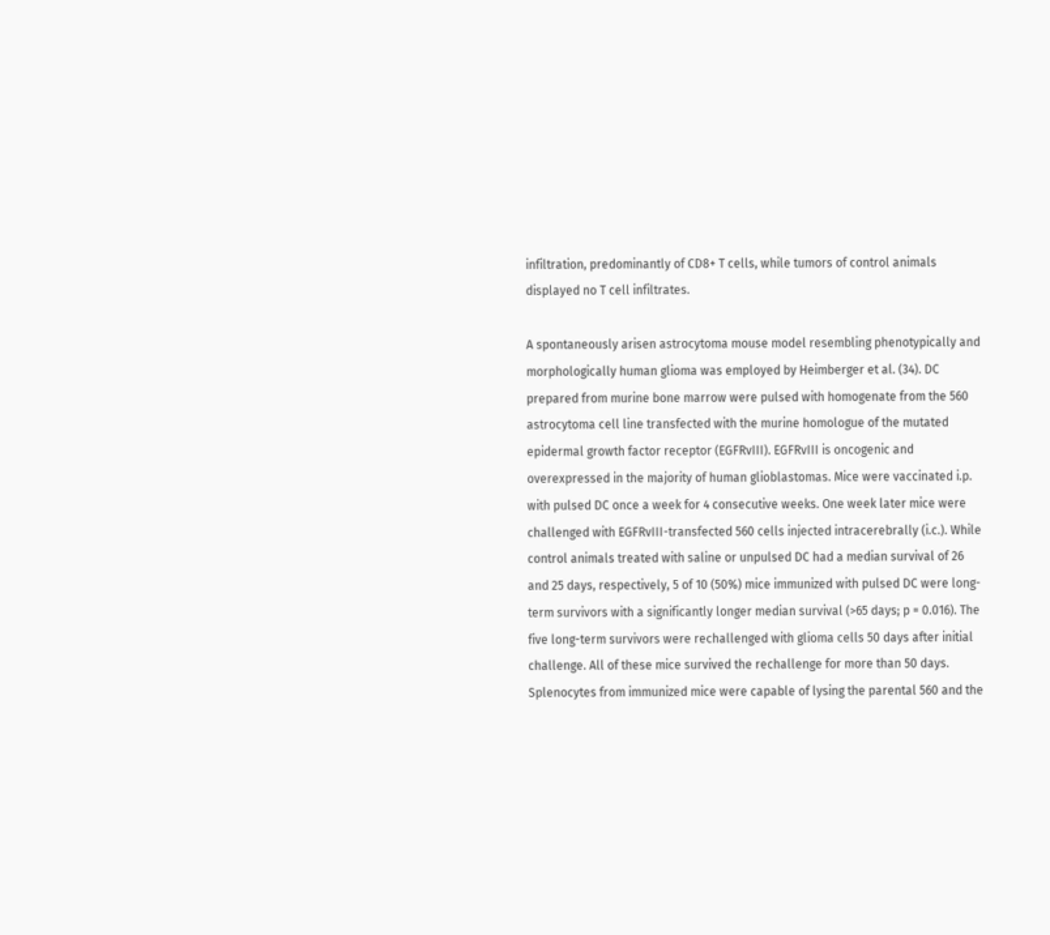infiltration, predominantly of CD8+ T cells, while tumors of control animals displayed no T cell infiltrates.

A spontaneously arisen astrocytoma mouse model resembling phenotypically and morphologically human glioma was employed by Heimberger et al. (34). DC prepared from murine bone marrow were pulsed with homogenate from the 560 astrocytoma cell line transfected with the murine homologue of the mutated epidermal growth factor receptor (EGFRvIII). EGFRvIII is oncogenic and overexpressed in the majority of human glioblastomas. Mice were vaccinated i.p. with pulsed DC once a week for 4 consecutive weeks. One week later mice were challenged with EGFRvIII-transfected 560 cells injected intracerebrally (i.c.). While control animals treated with saline or unpulsed DC had a median survival of 26 and 25 days, respectively, 5 of 10 (50%) mice immunized with pulsed DC were long-term survivors with a significantly longer median survival (>65 days; p = 0.016). The five long-term survivors were rechallenged with glioma cells 50 days after initial challenge. All of these mice survived the rechallenge for more than 50 days. Splenocytes from immunized mice were capable of lysing the parental 560 and the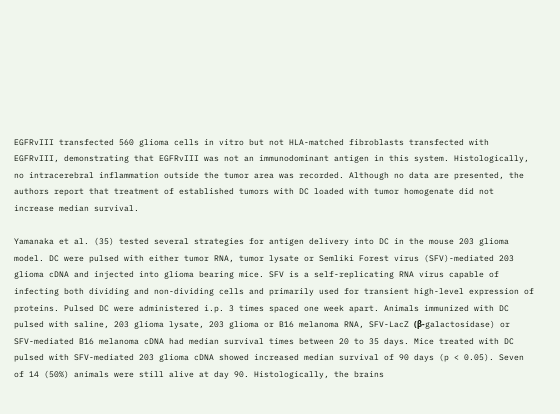EGFRvIII transfected 560 glioma cells in vitro but not HLA-matched fibroblasts transfected with EGFRvIII, demonstrating that EGFRvIII was not an immunodominant antigen in this system. Histologically, no intracerebral inflammation outside the tumor area was recorded. Although no data are presented, the authors report that treatment of established tumors with DC loaded with tumor homogenate did not increase median survival.

Yamanaka et al. (35) tested several strategies for antigen delivery into DC in the mouse 203 glioma model. DC were pulsed with either tumor RNA, tumor lysate or Semliki Forest virus (SFV)-mediated 203 glioma cDNA and injected into glioma bearing mice. SFV is a self-replicating RNA virus capable of infecting both dividing and non-dividing cells and primarily used for transient high-level expression of proteins. Pulsed DC were administered i.p. 3 times spaced one week apart. Animals immunized with DC pulsed with saline, 203 glioma lysate, 203 glioma or B16 melanoma RNA, SFV-LacZ (β-galactosidase) or SFV-mediated B16 melanoma cDNA had median survival times between 20 to 35 days. Mice treated with DC pulsed with SFV-mediated 203 glioma cDNA showed increased median survival of 90 days (p < 0.05). Seven of 14 (50%) animals were still alive at day 90. Histologically, the brains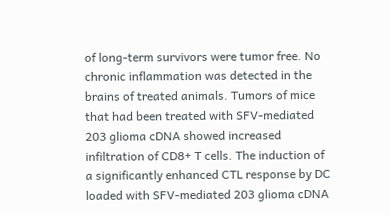of long-term survivors were tumor free. No chronic inflammation was detected in the brains of treated animals. Tumors of mice that had been treated with SFV-mediated 203 glioma cDNA showed increased infiltration of CD8+ T cells. The induction of a significantly enhanced CTL response by DC loaded with SFV-mediated 203 glioma cDNA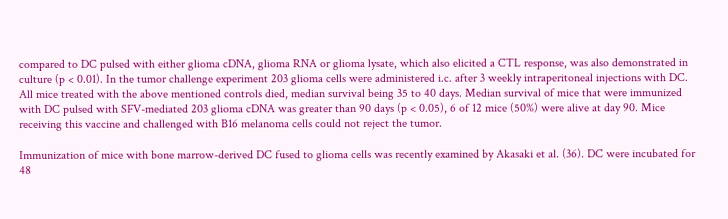compared to DC pulsed with either glioma cDNA, glioma RNA or glioma lysate, which also elicited a CTL response, was also demonstrated in culture (p < 0.01). In the tumor challenge experiment 203 glioma cells were administered i.c. after 3 weekly intraperitoneal injections with DC. All mice treated with the above mentioned controls died, median survival being 35 to 40 days. Median survival of mice that were immunized with DC pulsed with SFV-mediated 203 glioma cDNA was greater than 90 days (p < 0.05), 6 of 12 mice (50%) were alive at day 90. Mice receiving this vaccine and challenged with B16 melanoma cells could not reject the tumor.

Immunization of mice with bone marrow-derived DC fused to glioma cells was recently examined by Akasaki et al. (36). DC were incubated for 48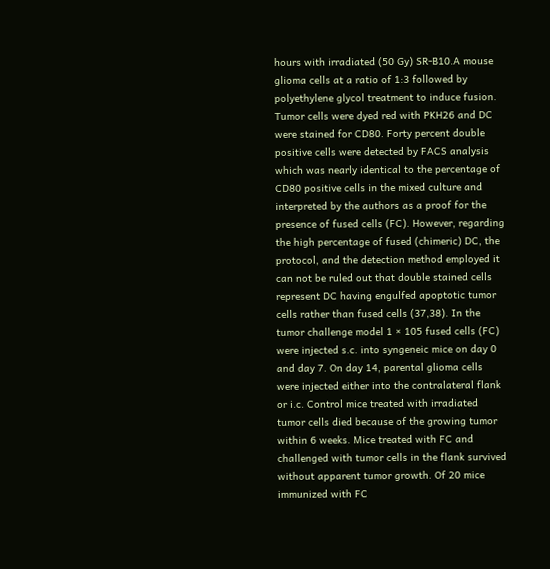hours with irradiated (50 Gy) SR-B10.A mouse glioma cells at a ratio of 1:3 followed by polyethylene glycol treatment to induce fusion. Tumor cells were dyed red with PKH26 and DC were stained for CD80. Forty percent double positive cells were detected by FACS analysis which was nearly identical to the percentage of CD80 positive cells in the mixed culture and interpreted by the authors as a proof for the presence of fused cells (FC). However, regarding the high percentage of fused (chimeric) DC, the protocol, and the detection method employed it can not be ruled out that double stained cells represent DC having engulfed apoptotic tumor cells rather than fused cells (37,38). In the tumor challenge model 1 × 105 fused cells (FC) were injected s.c. into syngeneic mice on day 0 and day 7. On day 14, parental glioma cells were injected either into the contralateral flank or i.c. Control mice treated with irradiated tumor cells died because of the growing tumor within 6 weeks. Mice treated with FC and challenged with tumor cells in the flank survived without apparent tumor growth. Of 20 mice immunized with FC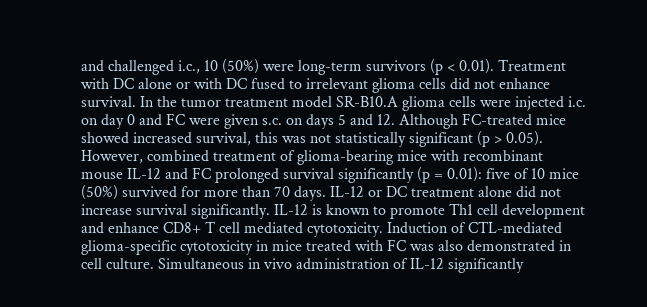and challenged i.c., 10 (50%) were long-term survivors (p < 0.01). Treatment with DC alone or with DC fused to irrelevant glioma cells did not enhance survival. In the tumor treatment model SR-B10.A glioma cells were injected i.c. on day 0 and FC were given s.c. on days 5 and 12. Although FC-treated mice showed increased survival, this was not statistically significant (p > 0.05). However, combined treatment of glioma-bearing mice with recombinant mouse IL-12 and FC prolonged survival significantly (p = 0.01): five of 10 mice (50%) survived for more than 70 days. IL-12 or DC treatment alone did not increase survival significantly. IL-12 is known to promote Th1 cell development and enhance CD8+ T cell mediated cytotoxicity. Induction of CTL-mediated glioma-specific cytotoxicity in mice treated with FC was also demonstrated in cell culture. Simultaneous in vivo administration of IL-12 significantly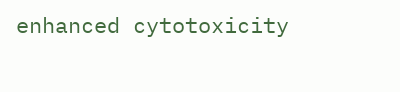enhanced cytotoxicity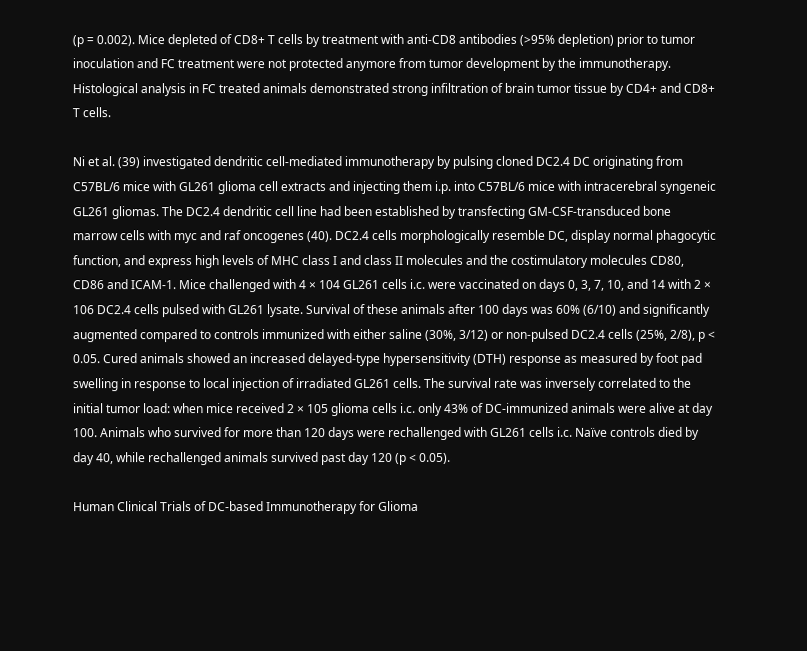(p = 0.002). Mice depleted of CD8+ T cells by treatment with anti-CD8 antibodies (>95% depletion) prior to tumor inoculation and FC treatment were not protected anymore from tumor development by the immunotherapy. Histological analysis in FC treated animals demonstrated strong infiltration of brain tumor tissue by CD4+ and CD8+ T cells.

Ni et al. (39) investigated dendritic cell-mediated immunotherapy by pulsing cloned DC2.4 DC originating from C57BL/6 mice with GL261 glioma cell extracts and injecting them i.p. into C57BL/6 mice with intracerebral syngeneic GL261 gliomas. The DC2.4 dendritic cell line had been established by transfecting GM-CSF-transduced bone marrow cells with myc and raf oncogenes (40). DC2.4 cells morphologically resemble DC, display normal phagocytic function, and express high levels of MHC class I and class II molecules and the costimulatory molecules CD80, CD86 and ICAM-1. Mice challenged with 4 × 104 GL261 cells i.c. were vaccinated on days 0, 3, 7, 10, and 14 with 2 × 106 DC2.4 cells pulsed with GL261 lysate. Survival of these animals after 100 days was 60% (6/10) and significantly augmented compared to controls immunized with either saline (30%, 3/12) or non-pulsed DC2.4 cells (25%, 2/8), p < 0.05. Cured animals showed an increased delayed-type hypersensitivity (DTH) response as measured by foot pad swelling in response to local injection of irradiated GL261 cells. The survival rate was inversely correlated to the initial tumor load: when mice received 2 × 105 glioma cells i.c. only 43% of DC-immunized animals were alive at day 100. Animals who survived for more than 120 days were rechallenged with GL261 cells i.c. Naïve controls died by day 40, while rechallenged animals survived past day 120 (p < 0.05).

Human Clinical Trials of DC-based Immunotherapy for Glioma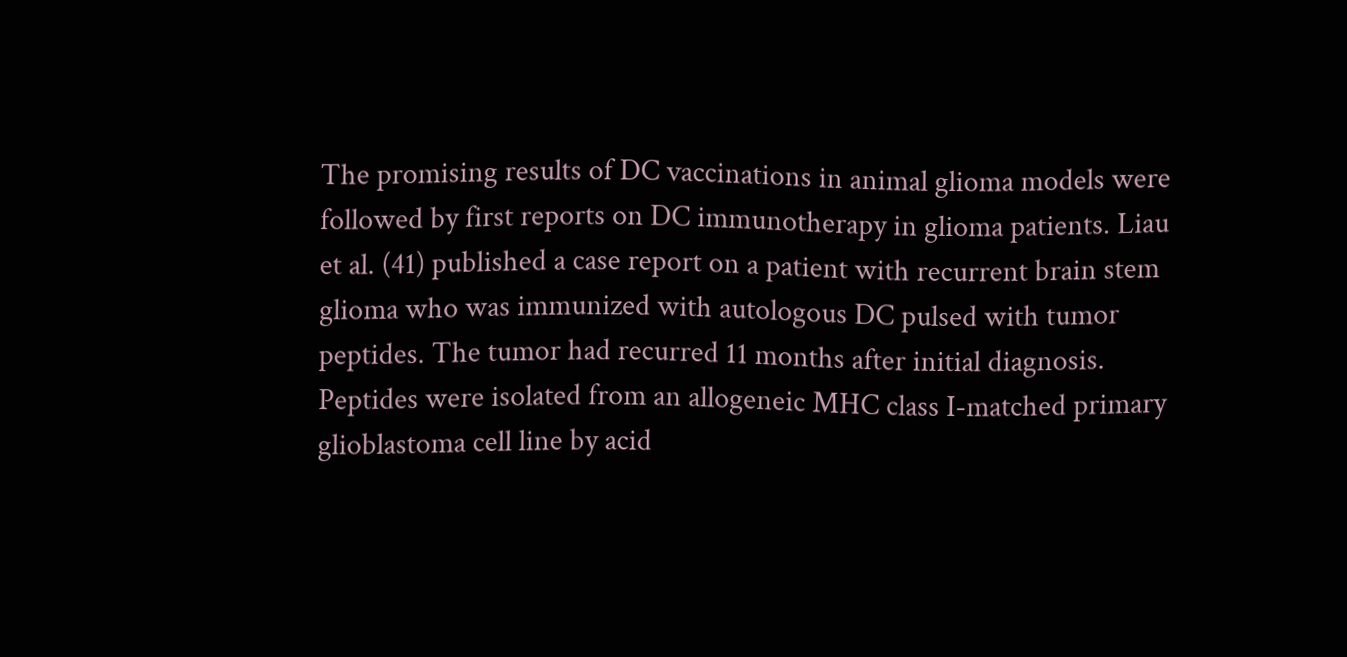The promising results of DC vaccinations in animal glioma models were followed by first reports on DC immunotherapy in glioma patients. Liau et al. (41) published a case report on a patient with recurrent brain stem glioma who was immunized with autologous DC pulsed with tumor peptides. The tumor had recurred 11 months after initial diagnosis. Peptides were isolated from an allogeneic MHC class I-matched primary glioblastoma cell line by acid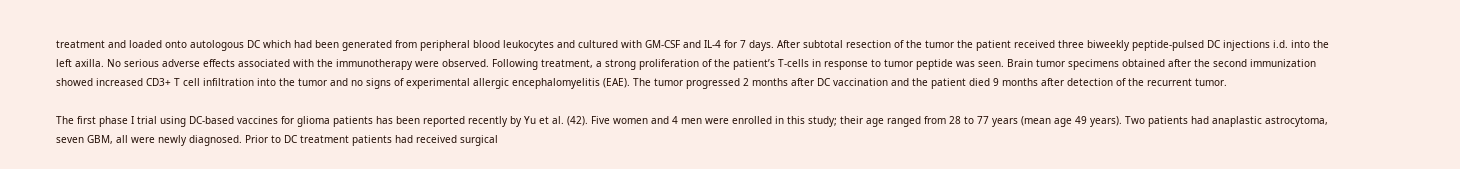treatment and loaded onto autologous DC which had been generated from peripheral blood leukocytes and cultured with GM-CSF and IL-4 for 7 days. After subtotal resection of the tumor the patient received three biweekly peptide-pulsed DC injections i.d. into the left axilla. No serious adverse effects associated with the immunotherapy were observed. Following treatment, a strong proliferation of the patient’s T-cells in response to tumor peptide was seen. Brain tumor specimens obtained after the second immunization showed increased CD3+ T cell infiltration into the tumor and no signs of experimental allergic encephalomyelitis (EAE). The tumor progressed 2 months after DC vaccination and the patient died 9 months after detection of the recurrent tumor.

The first phase I trial using DC-based vaccines for glioma patients has been reported recently by Yu et al. (42). Five women and 4 men were enrolled in this study; their age ranged from 28 to 77 years (mean age 49 years). Two patients had anaplastic astrocytoma, seven GBM, all were newly diagnosed. Prior to DC treatment patients had received surgical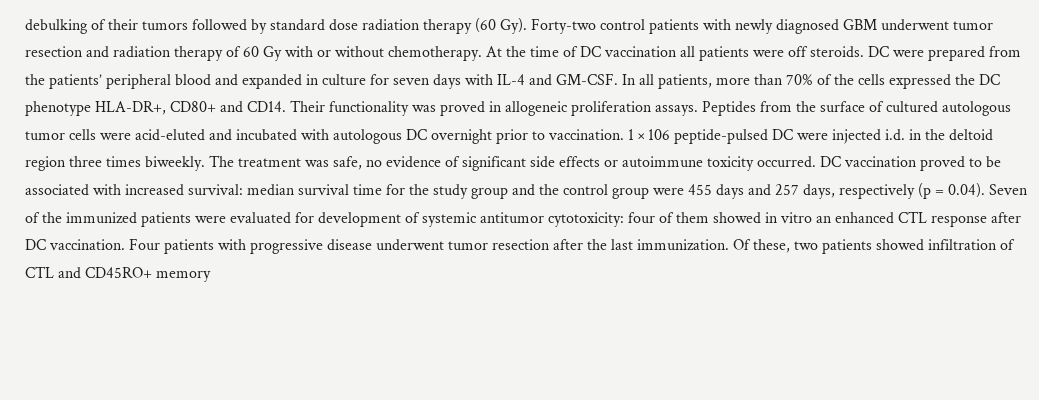debulking of their tumors followed by standard dose radiation therapy (60 Gy). Forty-two control patients with newly diagnosed GBM underwent tumor resection and radiation therapy of 60 Gy with or without chemotherapy. At the time of DC vaccination all patients were off steroids. DC were prepared from the patients’ peripheral blood and expanded in culture for seven days with IL-4 and GM-CSF. In all patients, more than 70% of the cells expressed the DC phenotype HLA-DR+, CD80+ and CD14. Their functionality was proved in allogeneic proliferation assays. Peptides from the surface of cultured autologous tumor cells were acid-eluted and incubated with autologous DC overnight prior to vaccination. 1 × 106 peptide-pulsed DC were injected i.d. in the deltoid region three times biweekly. The treatment was safe, no evidence of significant side effects or autoimmune toxicity occurred. DC vaccination proved to be associated with increased survival: median survival time for the study group and the control group were 455 days and 257 days, respectively (p = 0.04). Seven of the immunized patients were evaluated for development of systemic antitumor cytotoxicity: four of them showed in vitro an enhanced CTL response after DC vaccination. Four patients with progressive disease underwent tumor resection after the last immunization. Of these, two patients showed infiltration of CTL and CD45RO+ memory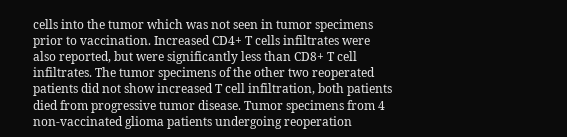cells into the tumor which was not seen in tumor specimens prior to vaccination. Increased CD4+ T cells infiltrates were also reported, but were significantly less than CD8+ T cell infiltrates. The tumor specimens of the other two reoperated patients did not show increased T cell infiltration, both patients died from progressive tumor disease. Tumor specimens from 4 non-vaccinated glioma patients undergoing reoperation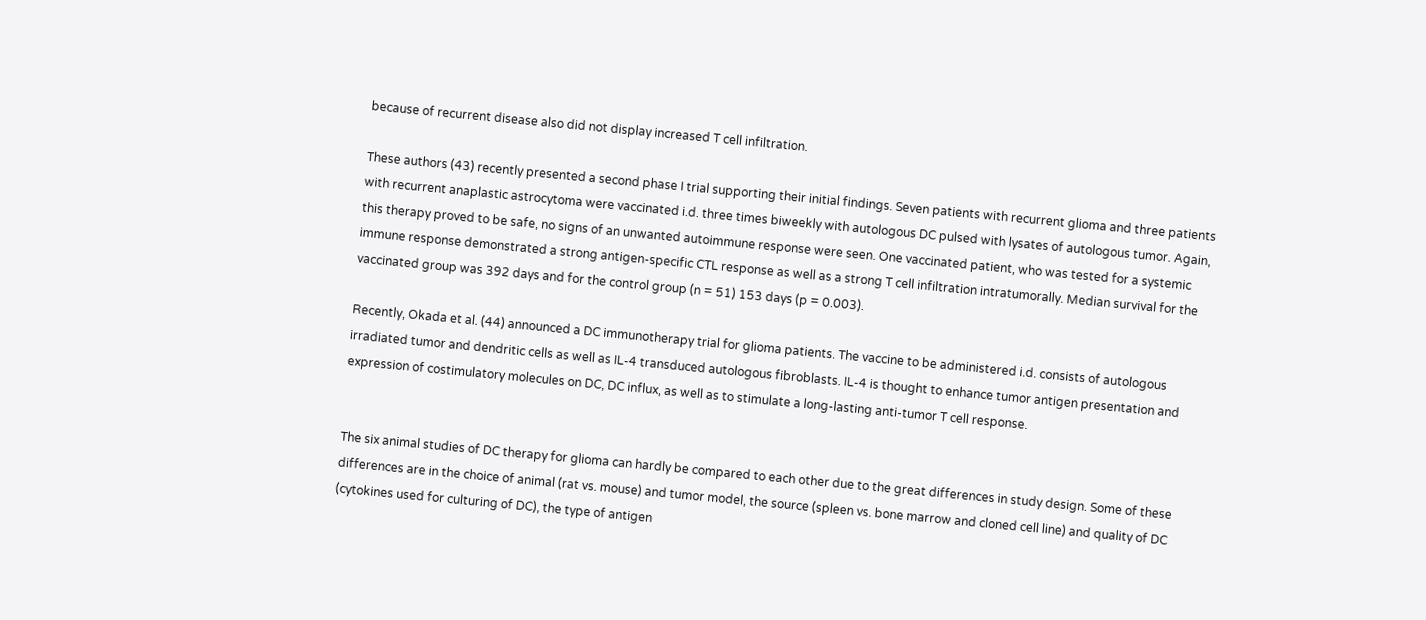because of recurrent disease also did not display increased T cell infiltration.

These authors (43) recently presented a second phase I trial supporting their initial findings. Seven patients with recurrent glioma and three patients with recurrent anaplastic astrocytoma were vaccinated i.d. three times biweekly with autologous DC pulsed with lysates of autologous tumor. Again, this therapy proved to be safe, no signs of an unwanted autoimmune response were seen. One vaccinated patient, who was tested for a systemic immune response demonstrated a strong antigen-specific CTL response as well as a strong T cell infiltration intratumorally. Median survival for the vaccinated group was 392 days and for the control group (n = 51) 153 days (p = 0.003).

Recently, Okada et al. (44) announced a DC immunotherapy trial for glioma patients. The vaccine to be administered i.d. consists of autologous irradiated tumor and dendritic cells as well as IL-4 transduced autologous fibroblasts. IL-4 is thought to enhance tumor antigen presentation and expression of costimulatory molecules on DC, DC influx, as well as to stimulate a long-lasting anti-tumor T cell response.


The six animal studies of DC therapy for glioma can hardly be compared to each other due to the great differences in study design. Some of these differences are in the choice of animal (rat vs. mouse) and tumor model, the source (spleen vs. bone marrow and cloned cell line) and quality of DC (cytokines used for culturing of DC), the type of antigen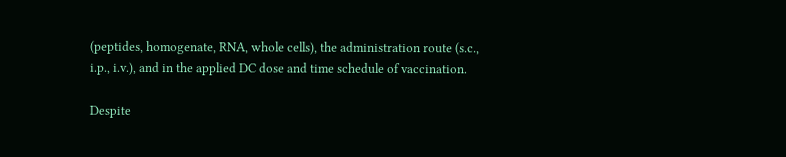(peptides, homogenate, RNA, whole cells), the administration route (s.c., i.p., i.v.), and in the applied DC dose and time schedule of vaccination.

Despite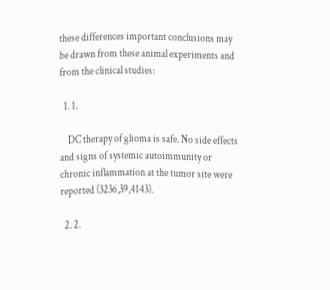these differences important conclusions may be drawn from these animal experiments and from the clinical studies:

  1. 1.

    DC therapy of glioma is safe. No side effects and signs of systemic autoimmunity or chronic inflammation at the tumor site were reported (3236,39,4143).

  2. 2.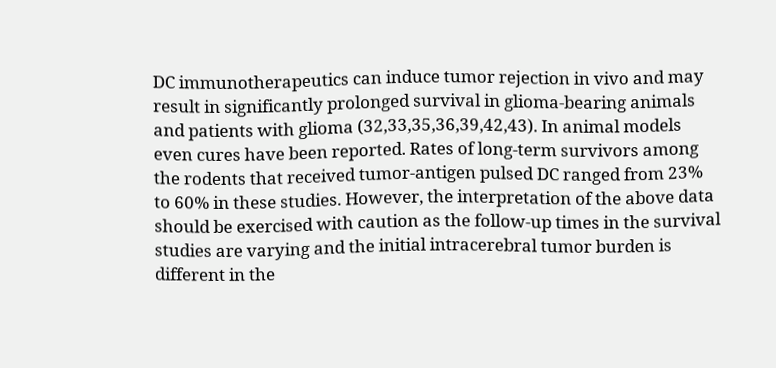DC immunotherapeutics can induce tumor rejection in vivo and may result in significantly prolonged survival in glioma-bearing animals and patients with glioma (32,33,35,36,39,42,43). In animal models even cures have been reported. Rates of long-term survivors among the rodents that received tumor-antigen pulsed DC ranged from 23% to 60% in these studies. However, the interpretation of the above data should be exercised with caution as the follow-up times in the survival studies are varying and the initial intracerebral tumor burden is different in the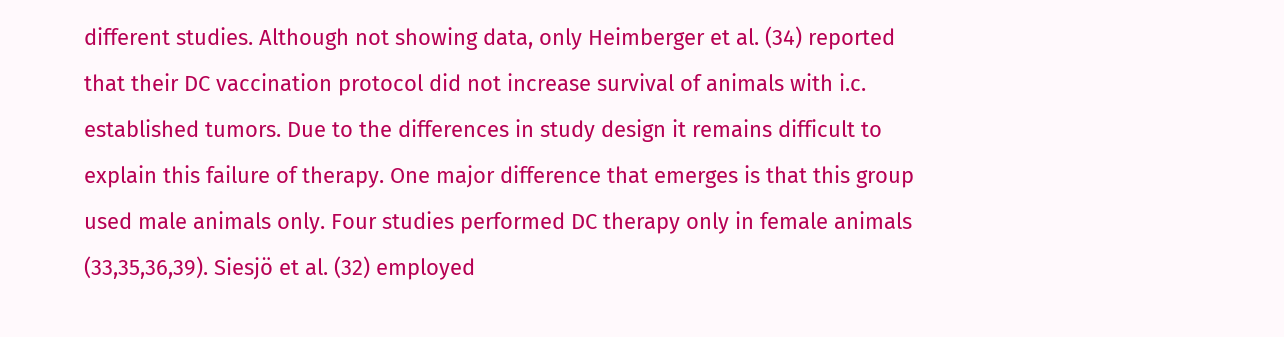different studies. Although not showing data, only Heimberger et al. (34) reported that their DC vaccination protocol did not increase survival of animals with i.c. established tumors. Due to the differences in study design it remains difficult to explain this failure of therapy. One major difference that emerges is that this group used male animals only. Four studies performed DC therapy only in female animals (33,35,36,39). Siesjö et al. (32) employed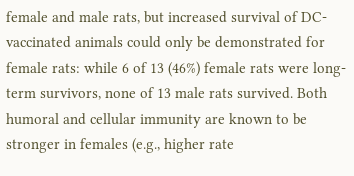female and male rats, but increased survival of DC-vaccinated animals could only be demonstrated for female rats: while 6 of 13 (46%) female rats were long-term survivors, none of 13 male rats survived. Both humoral and cellular immunity are known to be stronger in females (e.g., higher rate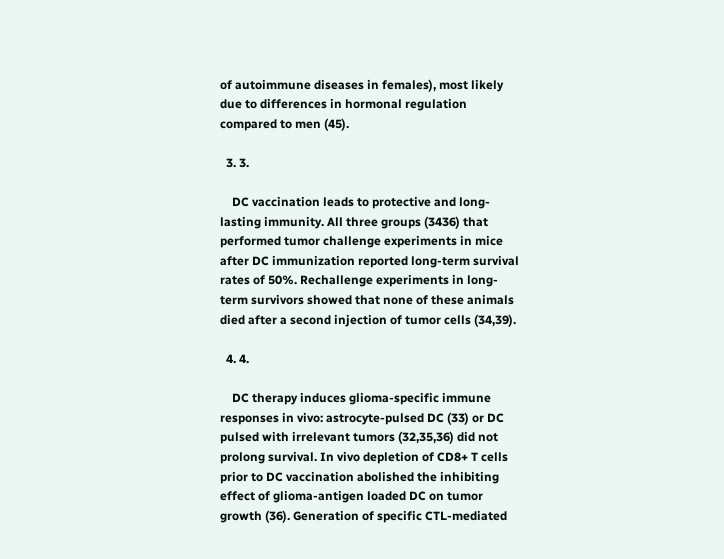of autoimmune diseases in females), most likely due to differences in hormonal regulation compared to men (45).

  3. 3.

    DC vaccination leads to protective and long-lasting immunity. All three groups (3436) that performed tumor challenge experiments in mice after DC immunization reported long-term survival rates of 50%. Rechallenge experiments in long-term survivors showed that none of these animals died after a second injection of tumor cells (34,39).

  4. 4.

    DC therapy induces glioma-specific immune responses in vivo: astrocyte-pulsed DC (33) or DC pulsed with irrelevant tumors (32,35,36) did not prolong survival. In vivo depletion of CD8+ T cells prior to DC vaccination abolished the inhibiting effect of glioma-antigen loaded DC on tumor growth (36). Generation of specific CTL-mediated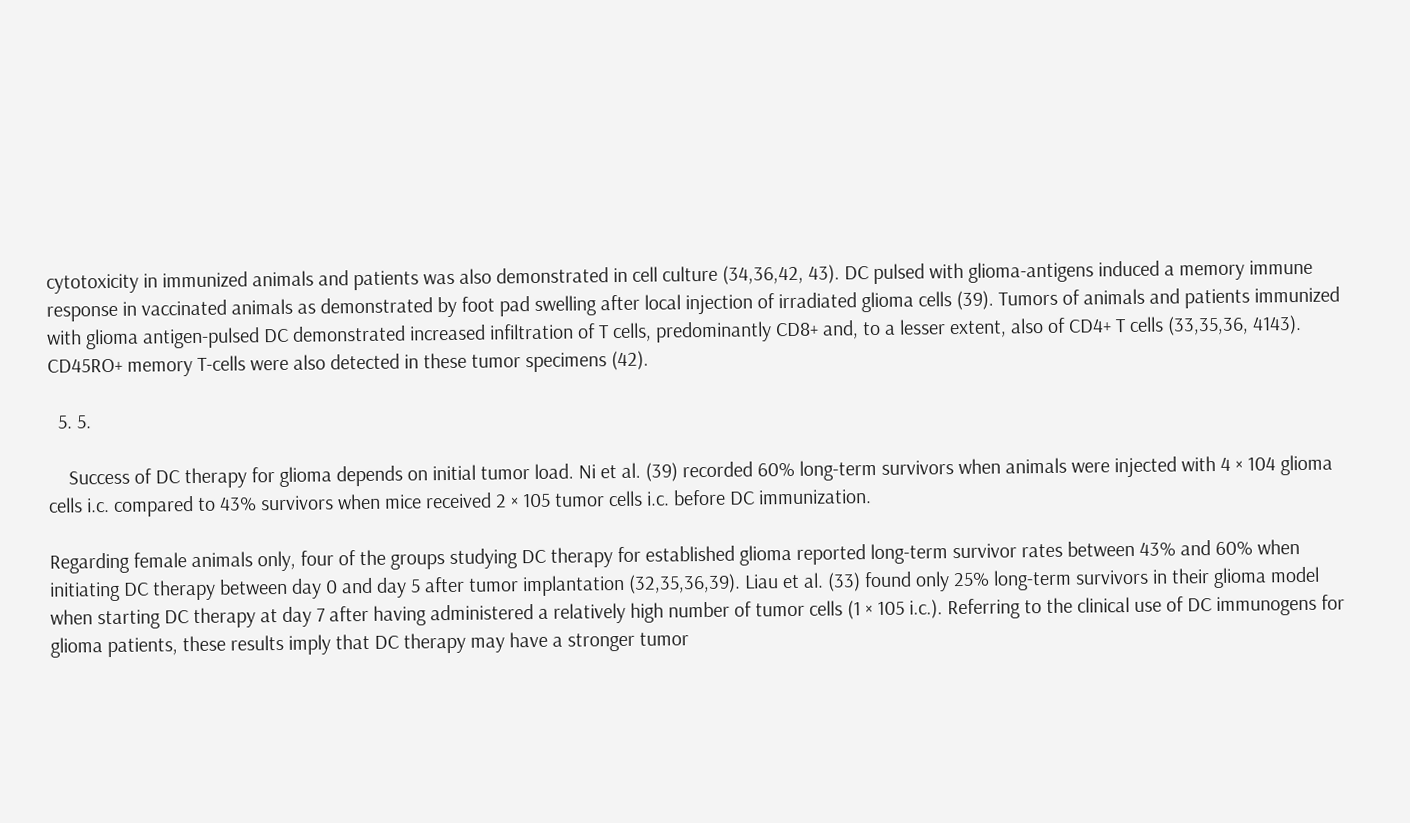cytotoxicity in immunized animals and patients was also demonstrated in cell culture (34,36,42, 43). DC pulsed with glioma-antigens induced a memory immune response in vaccinated animals as demonstrated by foot pad swelling after local injection of irradiated glioma cells (39). Tumors of animals and patients immunized with glioma antigen-pulsed DC demonstrated increased infiltration of T cells, predominantly CD8+ and, to a lesser extent, also of CD4+ T cells (33,35,36, 4143). CD45RO+ memory T-cells were also detected in these tumor specimens (42).

  5. 5.

    Success of DC therapy for glioma depends on initial tumor load. Ni et al. (39) recorded 60% long-term survivors when animals were injected with 4 × 104 glioma cells i.c. compared to 43% survivors when mice received 2 × 105 tumor cells i.c. before DC immunization.

Regarding female animals only, four of the groups studying DC therapy for established glioma reported long-term survivor rates between 43% and 60% when initiating DC therapy between day 0 and day 5 after tumor implantation (32,35,36,39). Liau et al. (33) found only 25% long-term survivors in their glioma model when starting DC therapy at day 7 after having administered a relatively high number of tumor cells (1 × 105 i.c.). Referring to the clinical use of DC immunogens for glioma patients, these results imply that DC therapy may have a stronger tumor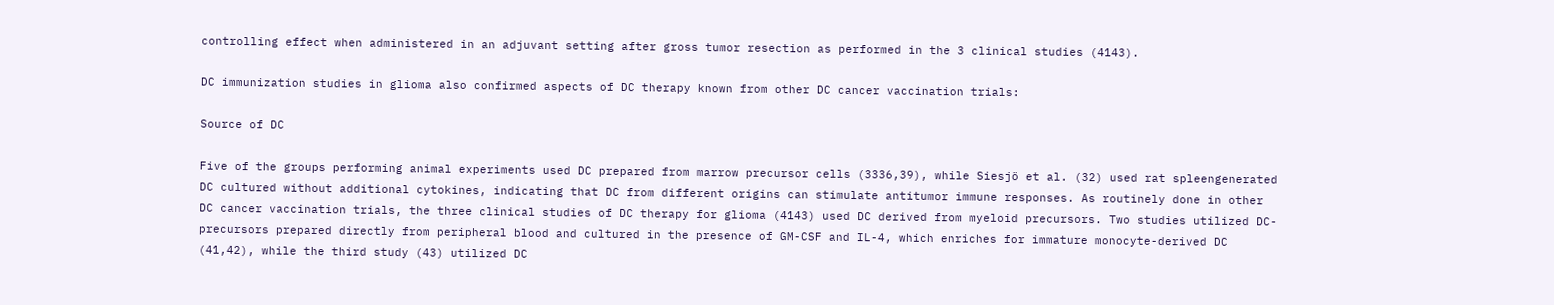controlling effect when administered in an adjuvant setting after gross tumor resection as performed in the 3 clinical studies (4143).

DC immunization studies in glioma also confirmed aspects of DC therapy known from other DC cancer vaccination trials:

Source of DC

Five of the groups performing animal experiments used DC prepared from marrow precursor cells (3336,39), while Siesjö et al. (32) used rat spleengenerated DC cultured without additional cytokines, indicating that DC from different origins can stimulate antitumor immune responses. As routinely done in other DC cancer vaccination trials, the three clinical studies of DC therapy for glioma (4143) used DC derived from myeloid precursors. Two studies utilized DC-precursors prepared directly from peripheral blood and cultured in the presence of GM-CSF and IL-4, which enriches for immature monocyte-derived DC (41,42), while the third study (43) utilized DC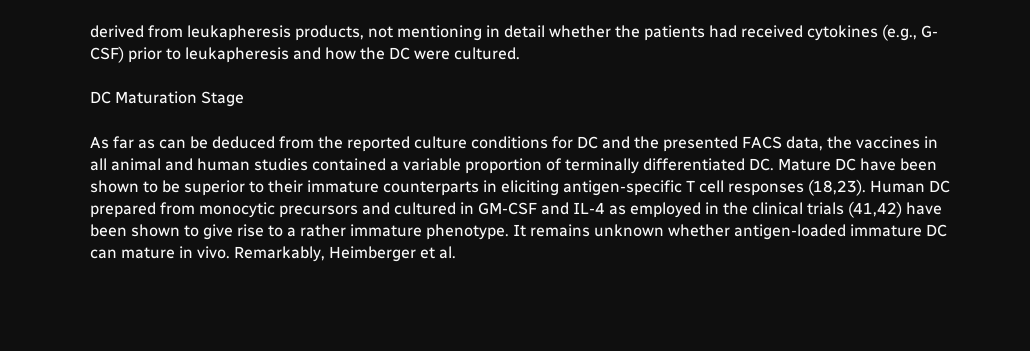derived from leukapheresis products, not mentioning in detail whether the patients had received cytokines (e.g., G-CSF) prior to leukapheresis and how the DC were cultured.

DC Maturation Stage

As far as can be deduced from the reported culture conditions for DC and the presented FACS data, the vaccines in all animal and human studies contained a variable proportion of terminally differentiated DC. Mature DC have been shown to be superior to their immature counterparts in eliciting antigen-specific T cell responses (18,23). Human DC prepared from monocytic precursors and cultured in GM-CSF and IL-4 as employed in the clinical trials (41,42) have been shown to give rise to a rather immature phenotype. It remains unknown whether antigen-loaded immature DC can mature in vivo. Remarkably, Heimberger et al.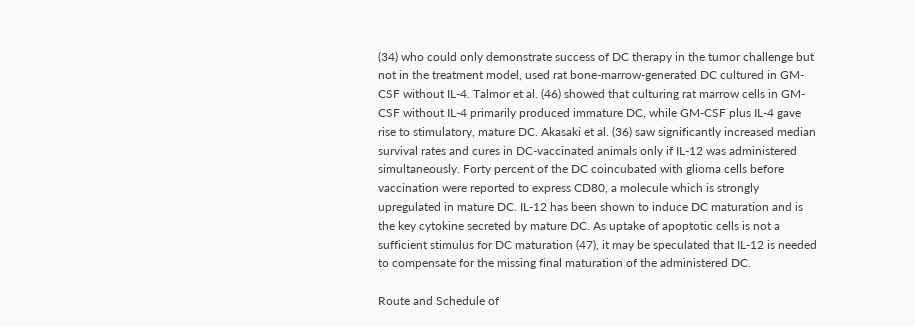(34) who could only demonstrate success of DC therapy in the tumor challenge but not in the treatment model, used rat bone-marrow-generated DC cultured in GM-CSF without IL-4. Talmor et al. (46) showed that culturing rat marrow cells in GM-CSF without IL-4 primarily produced immature DC, while GM-CSF plus IL-4 gave rise to stimulatory, mature DC. Akasaki et al. (36) saw significantly increased median survival rates and cures in DC-vaccinated animals only if IL-12 was administered simultaneously. Forty percent of the DC coincubated with glioma cells before vaccination were reported to express CD80, a molecule which is strongly upregulated in mature DC. IL-12 has been shown to induce DC maturation and is the key cytokine secreted by mature DC. As uptake of apoptotic cells is not a sufficient stimulus for DC maturation (47), it may be speculated that IL-12 is needed to compensate for the missing final maturation of the administered DC.

Route and Schedule of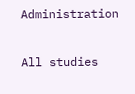Administration

All studies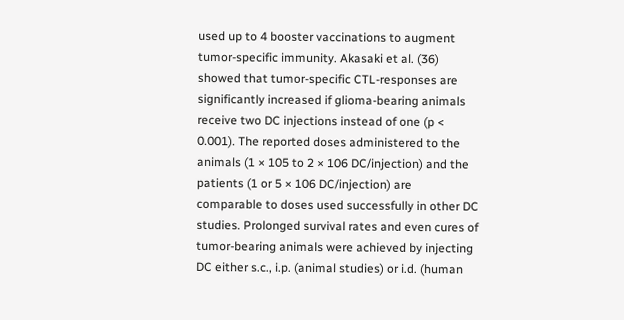used up to 4 booster vaccinations to augment tumor-specific immunity. Akasaki et al. (36) showed that tumor-specific CTL-responses are significantly increased if glioma-bearing animals receive two DC injections instead of one (p < 0.001). The reported doses administered to the animals (1 × 105 to 2 × 106 DC/injection) and the patients (1 or 5 × 106 DC/injection) are comparable to doses used successfully in other DC studies. Prolonged survival rates and even cures of tumor-bearing animals were achieved by injecting DC either s.c., i.p. (animal studies) or i.d. (human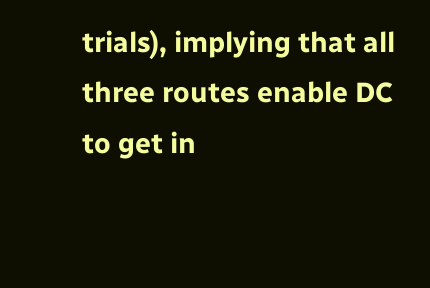trials), implying that all three routes enable DC to get in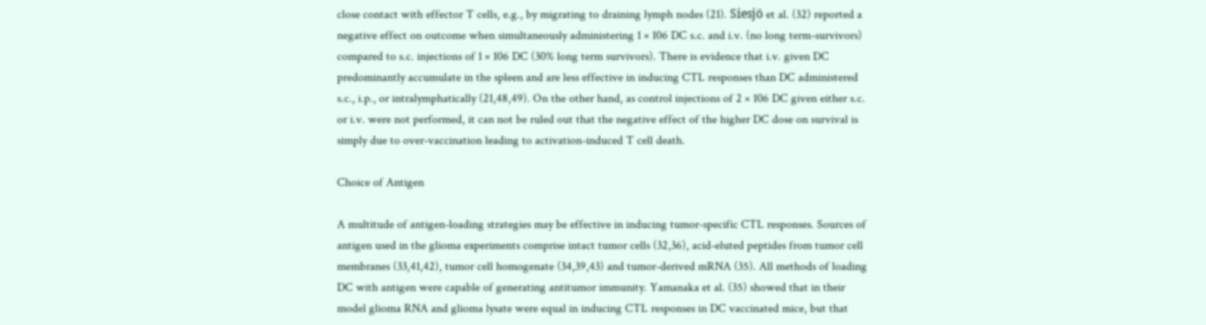close contact with effector T cells, e.g., by migrating to draining lymph nodes (21). Siesjö et al. (32) reported a negative effect on outcome when simultaneously administering 1 × 106 DC s.c. and i.v. (no long term-survivors) compared to s.c. injections of 1 × 106 DC (30% long term survivors). There is evidence that i.v. given DC predominantly accumulate in the spleen and are less effective in inducing CTL responses than DC administered s.c., i.p., or intralymphatically (21,48,49). On the other hand, as control injections of 2 × 106 DC given either s.c. or i.v. were not performed, it can not be ruled out that the negative effect of the higher DC dose on survival is simply due to over-vaccination leading to activation-induced T cell death.

Choice of Antigen

A multitude of antigen-loading strategies may be effective in inducing tumor-specific CTL responses. Sources of antigen used in the glioma experiments comprise intact tumor cells (32,36), acid-eluted peptides from tumor cell membranes (33,41,42), tumor cell homogenate (34,39,43) and tumor-derived mRNA (35). All methods of loading DC with antigen were capable of generating antitumor immunity. Yamanaka et al. (35) showed that in their model glioma RNA and glioma lysate were equal in inducing CTL responses in DC vaccinated mice, but that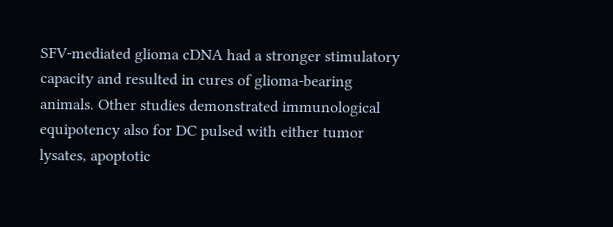SFV-mediated glioma cDNA had a stronger stimulatory capacity and resulted in cures of glioma-bearing animals. Other studies demonstrated immunological equipotency also for DC pulsed with either tumor lysates, apoptotic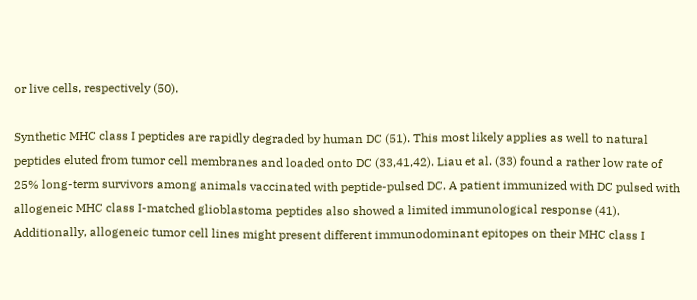or live cells, respectively (50).

Synthetic MHC class I peptides are rapidly degraded by human DC (51). This most likely applies as well to natural peptides eluted from tumor cell membranes and loaded onto DC (33,41,42). Liau et al. (33) found a rather low rate of 25% long-term survivors among animals vaccinated with peptide-pulsed DC. A patient immunized with DC pulsed with allogeneic MHC class I-matched glioblastoma peptides also showed a limited immunological response (41). Additionally, allogeneic tumor cell lines might present different immunodominant epitopes on their MHC class I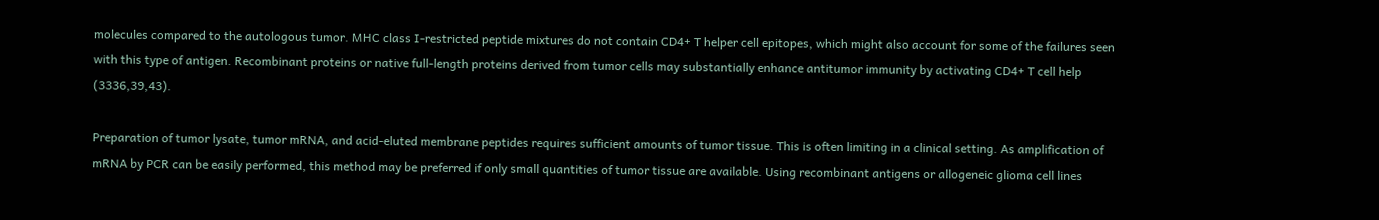molecules compared to the autologous tumor. MHC class I-restricted peptide mixtures do not contain CD4+ T helper cell epitopes, which might also account for some of the failures seen with this type of antigen. Recombinant proteins or native full-length proteins derived from tumor cells may substantially enhance antitumor immunity by activating CD4+ T cell help (3336,39,43).

Preparation of tumor lysate, tumor mRNA, and acid-eluted membrane peptides requires sufficient amounts of tumor tissue. This is often limiting in a clinical setting. As amplification of mRNA by PCR can be easily performed, this method may be preferred if only small quantities of tumor tissue are available. Using recombinant antigens or allogeneic glioma cell lines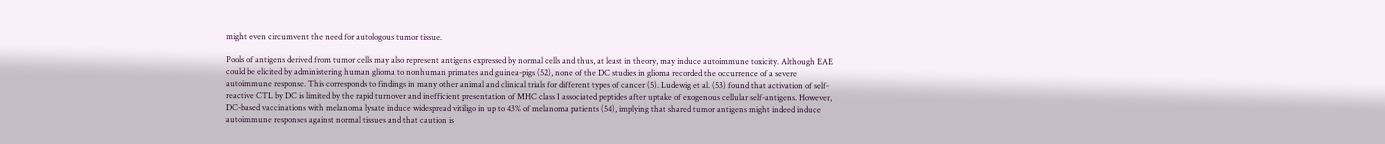might even circumvent the need for autologous tumor tissue.

Pools of antigens derived from tumor cells may also represent antigens expressed by normal cells and thus, at least in theory, may induce autoimmune toxicity. Although EAE could be elicited by administering human glioma to nonhuman primates and guinea-pigs (52), none of the DC studies in glioma recorded the occurrence of a severe autoimmune response. This corresponds to findings in many other animal and clinical trials for different types of cancer (5). Ludewig et al. (53) found that activation of self-reactive CTL by DC is limited by the rapid turnover and inefficient presentation of MHC class I associated peptides after uptake of exogenous cellular self-antigens. However, DC-based vaccinations with melanoma lysate induce widespread vitiligo in up to 43% of melanoma patients (54), implying that shared tumor antigens might indeed induce autoimmune responses against normal tissues and that caution is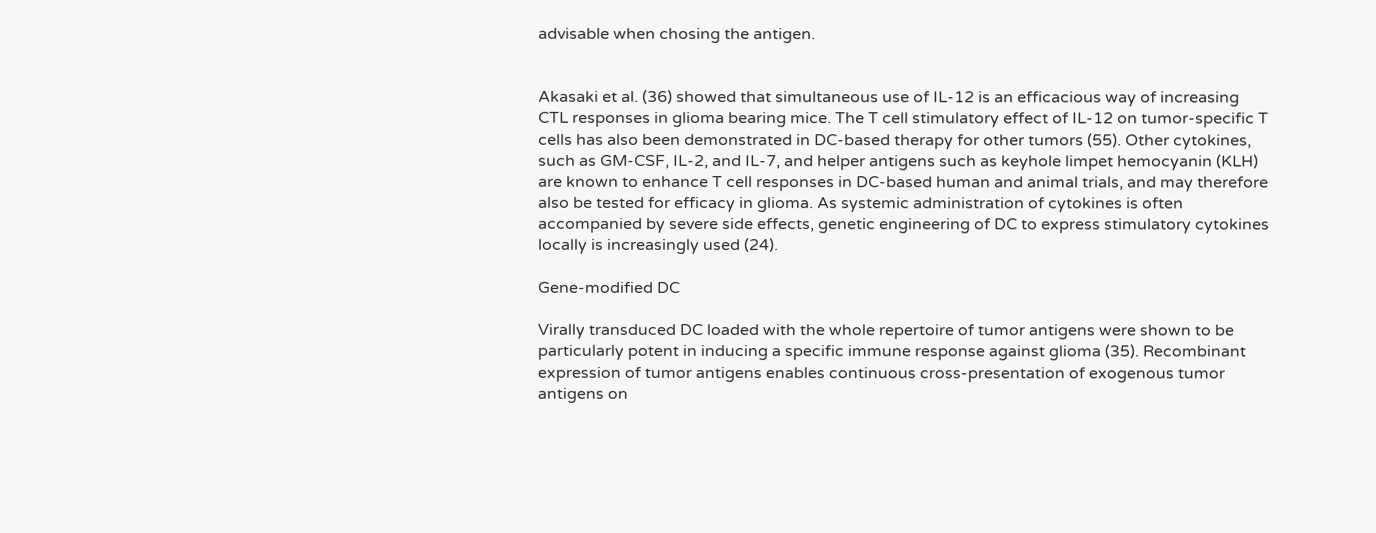advisable when chosing the antigen.


Akasaki et al. (36) showed that simultaneous use of IL-12 is an efficacious way of increasing CTL responses in glioma bearing mice. The T cell stimulatory effect of IL-12 on tumor-specific T cells has also been demonstrated in DC-based therapy for other tumors (55). Other cytokines, such as GM-CSF, IL-2, and IL-7, and helper antigens such as keyhole limpet hemocyanin (KLH) are known to enhance T cell responses in DC-based human and animal trials, and may therefore also be tested for efficacy in glioma. As systemic administration of cytokines is often accompanied by severe side effects, genetic engineering of DC to express stimulatory cytokines locally is increasingly used (24).

Gene-modified DC

Virally transduced DC loaded with the whole repertoire of tumor antigens were shown to be particularly potent in inducing a specific immune response against glioma (35). Recombinant expression of tumor antigens enables continuous cross-presentation of exogenous tumor antigens on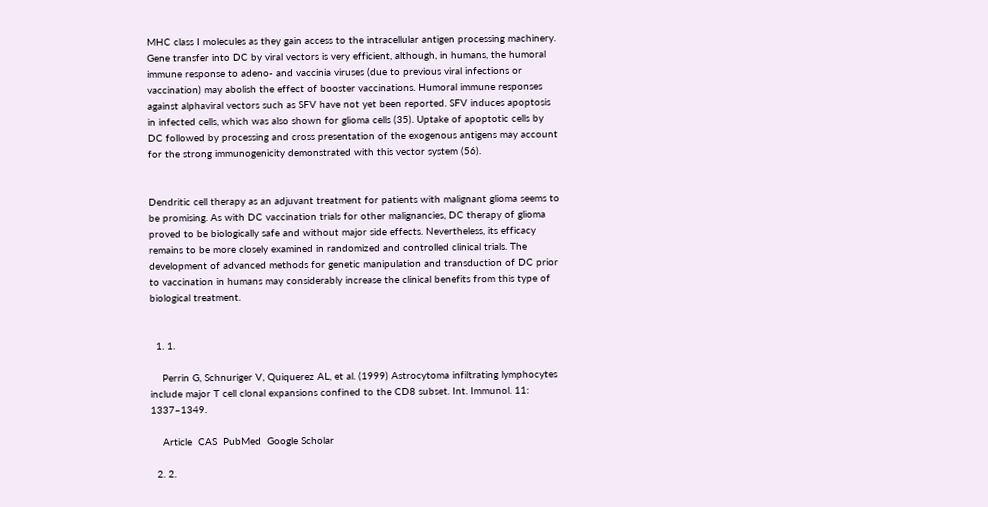MHC class I molecules as they gain access to the intracellular antigen processing machinery. Gene transfer into DC by viral vectors is very efficient, although, in humans, the humoral immune response to adeno- and vaccinia viruses (due to previous viral infections or vaccination) may abolish the effect of booster vaccinations. Humoral immune responses against alphaviral vectors such as SFV have not yet been reported. SFV induces apoptosis in infected cells, which was also shown for glioma cells (35). Uptake of apoptotic cells by DC followed by processing and cross presentation of the exogenous antigens may account for the strong immunogenicity demonstrated with this vector system (56).


Dendritic cell therapy as an adjuvant treatment for patients with malignant glioma seems to be promising. As with DC vaccination trials for other malignancies, DC therapy of glioma proved to be biologically safe and without major side effects. Nevertheless, its efficacy remains to be more closely examined in randomized and controlled clinical trials. The development of advanced methods for genetic manipulation and transduction of DC prior to vaccination in humans may considerably increase the clinical benefits from this type of biological treatment.


  1. 1.

    Perrin G, Schnuriger V, Quiquerez AL, et al. (1999) Astrocytoma infiltrating lymphocytes include major T cell clonal expansions confined to the CD8 subset. Int. Immunol. 11: 1337–1349.

    Article  CAS  PubMed  Google Scholar

  2. 2.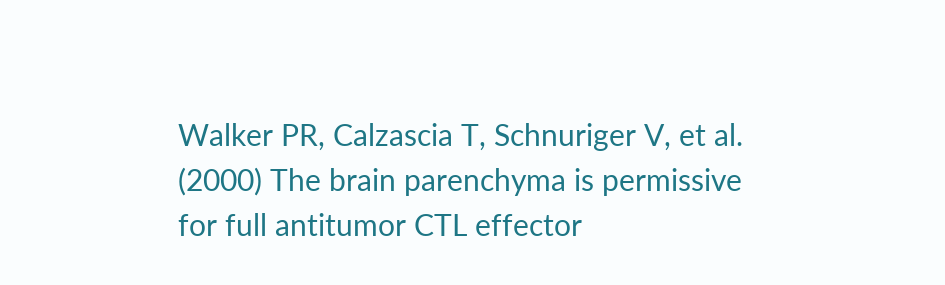Walker PR, Calzascia T, Schnuriger V, et al. (2000) The brain parenchyma is permissive for full antitumor CTL effector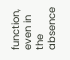function, even in the absence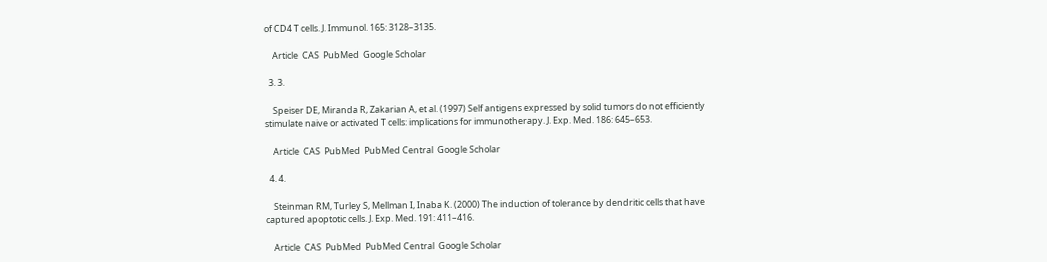of CD4 T cells. J. Immunol. 165: 3128–3135.

    Article  CAS  PubMed  Google Scholar

  3. 3.

    Speiser DE, Miranda R, Zakarian A, et al. (1997) Self antigens expressed by solid tumors do not efficiently stimulate naive or activated T cells: implications for immunotherapy. J. Exp. Med. 186: 645–653.

    Article  CAS  PubMed  PubMed Central  Google Scholar

  4. 4.

    Steinman RM, Turley S, Mellman I, Inaba K. (2000) The induction of tolerance by dendritic cells that have captured apoptotic cells. J. Exp. Med. 191: 411–416.

    Article  CAS  PubMed  PubMed Central  Google Scholar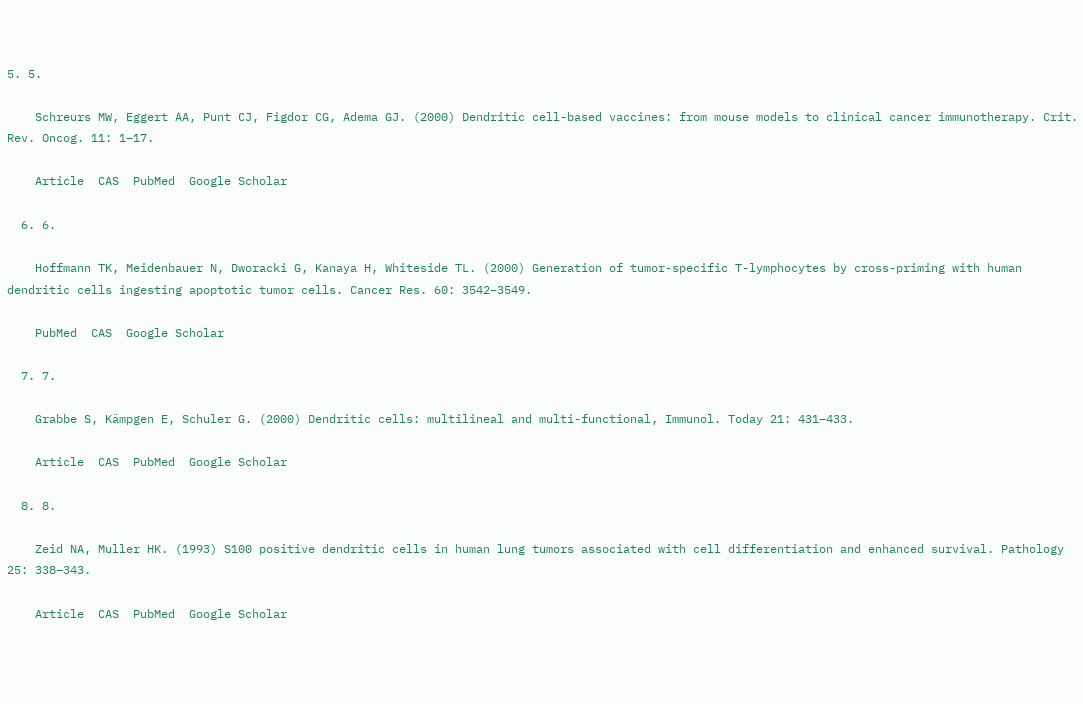5. 5.

    Schreurs MW, Eggert AA, Punt CJ, Figdor CG, Adema GJ. (2000) Dendritic cell-based vaccines: from mouse models to clinical cancer immunotherapy. Crit. Rev. Oncog. 11: 1–17.

    Article  CAS  PubMed  Google Scholar

  6. 6.

    Hoffmann TK, Meidenbauer N, Dworacki G, Kanaya H, Whiteside TL. (2000) Generation of tumor-specific T-lymphocytes by cross-priming with human dendritic cells ingesting apoptotic tumor cells. Cancer Res. 60: 3542–3549.

    PubMed  CAS  Google Scholar

  7. 7.

    Grabbe S, Kämpgen E, Schuler G. (2000) Dendritic cells: multilineal and multi-functional, Immunol. Today 21: 431–433.

    Article  CAS  PubMed  Google Scholar

  8. 8.

    Zeid NA, Muller HK. (1993) S100 positive dendritic cells in human lung tumors associated with cell differentiation and enhanced survival. Pathology 25: 338–343.

    Article  CAS  PubMed  Google Scholar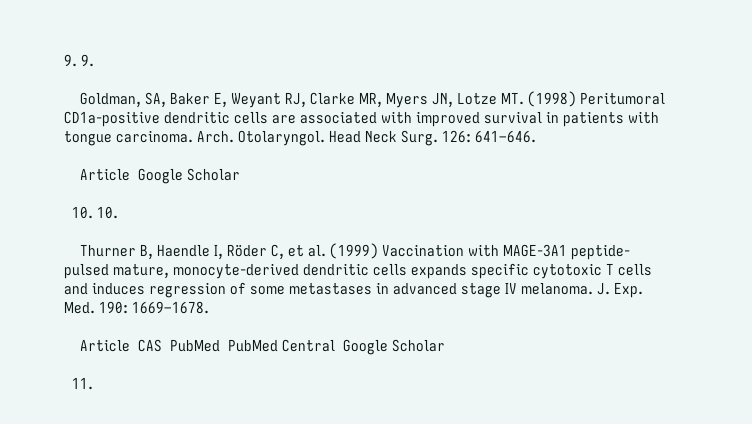9. 9.

    Goldman, SA, Baker E, Weyant RJ, Clarke MR, Myers JN, Lotze MT. (1998) Peritumoral CD1a-positive dendritic cells are associated with improved survival in patients with tongue carcinoma. Arch. Otolaryngol. Head Neck Surg. 126: 641–646.

    Article  Google Scholar

  10. 10.

    Thurner B, Haendle I, Röder C, et al. (1999) Vaccination with MAGE-3A1 peptide-pulsed mature, monocyte-derived dendritic cells expands specific cytotoxic T cells and induces regression of some metastases in advanced stage IV melanoma. J. Exp. Med. 190: 1669–1678.

    Article  CAS  PubMed  PubMed Central  Google Scholar

  11.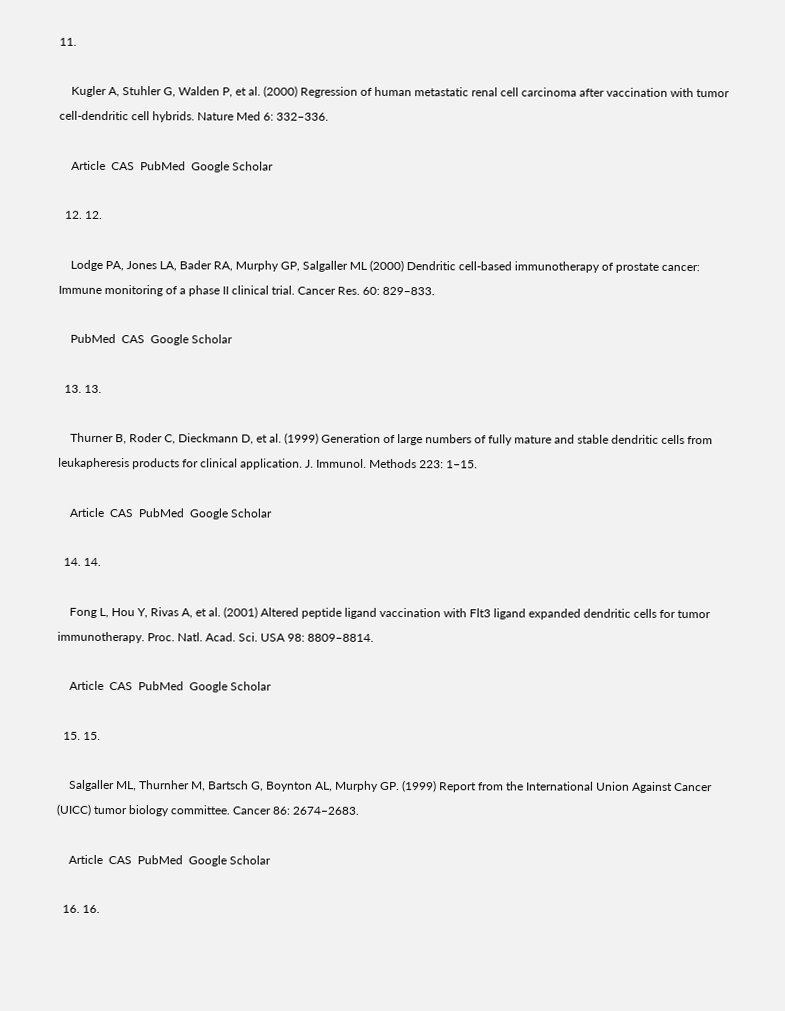11.

    Kugler A, Stuhler G, Walden P, et al. (2000) Regression of human metastatic renal cell carcinoma after vaccination with tumor cell-dendritic cell hybrids. Nature Med 6: 332–336.

    Article  CAS  PubMed  Google Scholar

  12. 12.

    Lodge PA, Jones LA, Bader RA, Murphy GP, Salgaller ML (2000) Dendritic cell-based immunotherapy of prostate cancer: Immune monitoring of a phase II clinical trial. Cancer Res. 60: 829–833.

    PubMed  CAS  Google Scholar

  13. 13.

    Thurner B, Roder C, Dieckmann D, et al. (1999) Generation of large numbers of fully mature and stable dendritic cells from leukapheresis products for clinical application. J. Immunol. Methods 223: 1–15.

    Article  CAS  PubMed  Google Scholar

  14. 14.

    Fong L, Hou Y, Rivas A, et al. (2001) Altered peptide ligand vaccination with Flt3 ligand expanded dendritic cells for tumor immunotherapy. Proc. Natl. Acad. Sci. USA 98: 8809–8814.

    Article  CAS  PubMed  Google Scholar

  15. 15.

    Salgaller ML, Thurnher M, Bartsch G, Boynton AL, Murphy GP. (1999) Report from the International Union Against Cancer (UICC) tumor biology committee. Cancer 86: 2674–2683.

    Article  CAS  PubMed  Google Scholar

  16. 16.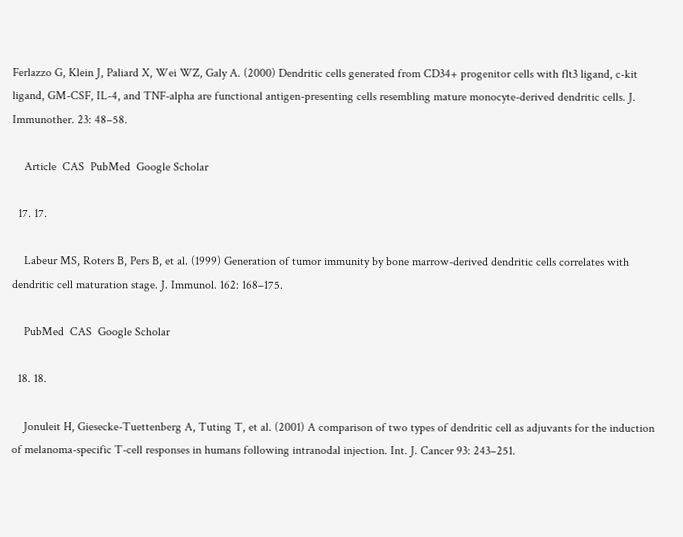Ferlazzo G, Klein J, Paliard X, Wei WZ, Galy A. (2000) Dendritic cells generated from CD34+ progenitor cells with flt3 ligand, c-kit ligand, GM-CSF, IL-4, and TNF-alpha are functional antigen-presenting cells resembling mature monocyte-derived dendritic cells. J. Immunother. 23: 48–58.

    Article  CAS  PubMed  Google Scholar

  17. 17.

    Labeur MS, Roters B, Pers B, et al. (1999) Generation of tumor immunity by bone marrow-derived dendritic cells correlates with dendritic cell maturation stage. J. Immunol. 162: 168–175.

    PubMed  CAS  Google Scholar

  18. 18.

    Jonuleit H, Giesecke-Tuettenberg A, Tuting T, et al. (2001) A comparison of two types of dendritic cell as adjuvants for the induction of melanoma-specific T-cell responses in humans following intranodal injection. Int. J. Cancer 93: 243–251.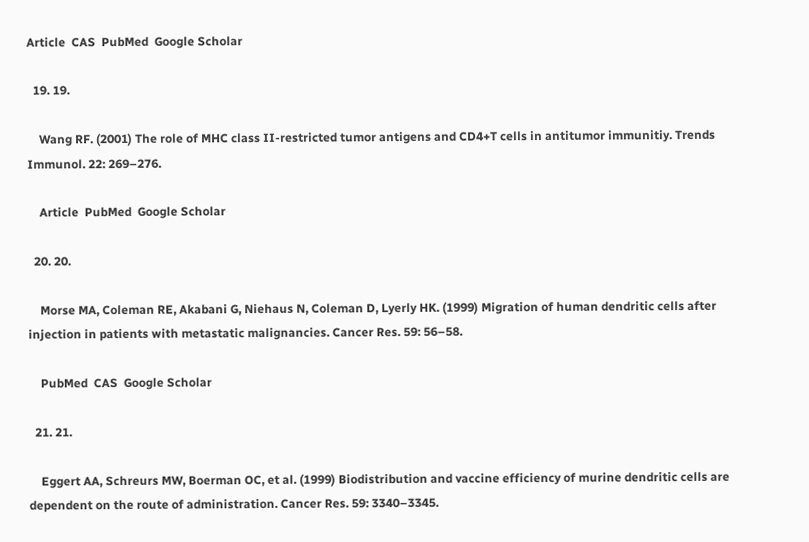Article  CAS  PubMed  Google Scholar

  19. 19.

    Wang RF. (2001) The role of MHC class II-restricted tumor antigens and CD4+T cells in antitumor immunitiy. Trends Immunol. 22: 269–276.

    Article  PubMed  Google Scholar

  20. 20.

    Morse MA, Coleman RE, Akabani G, Niehaus N, Coleman D, Lyerly HK. (1999) Migration of human dendritic cells after injection in patients with metastatic malignancies. Cancer Res. 59: 56–58.

    PubMed  CAS  Google Scholar

  21. 21.

    Eggert AA, Schreurs MW, Boerman OC, et al. (1999) Biodistribution and vaccine efficiency of murine dendritic cells are dependent on the route of administration. Cancer Res. 59: 3340–3345.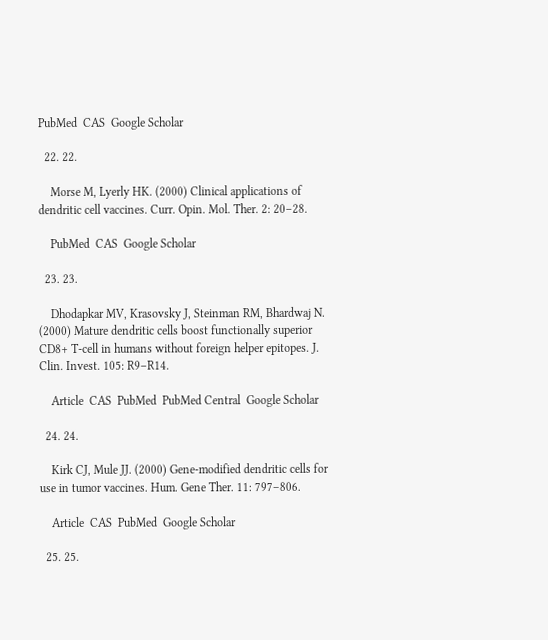PubMed  CAS  Google Scholar

  22. 22.

    Morse M, Lyerly HK. (2000) Clinical applications of dendritic cell vaccines. Curr. Opin. Mol. Ther. 2: 20–28.

    PubMed  CAS  Google Scholar

  23. 23.

    Dhodapkar MV, Krasovsky J, Steinman RM, Bhardwaj N. (2000) Mature dendritic cells boost functionally superior CD8+ T-cell in humans without foreign helper epitopes. J. Clin. Invest. 105: R9–R14.

    Article  CAS  PubMed  PubMed Central  Google Scholar

  24. 24.

    Kirk CJ, Mule JJ. (2000) Gene-modified dendritic cells for use in tumor vaccines. Hum. Gene Ther. 11: 797–806.

    Article  CAS  PubMed  Google Scholar

  25. 25.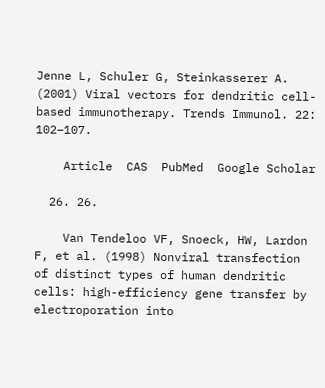Jenne L, Schuler G, Steinkasserer A. (2001) Viral vectors for dendritic cell-based immunotherapy. Trends Immunol. 22: 102–107.

    Article  CAS  PubMed  Google Scholar

  26. 26.

    Van Tendeloo VF, Snoeck, HW, Lardon F, et al. (1998) Nonviral transfection of distinct types of human dendritic cells: high-efficiency gene transfer by electroporation into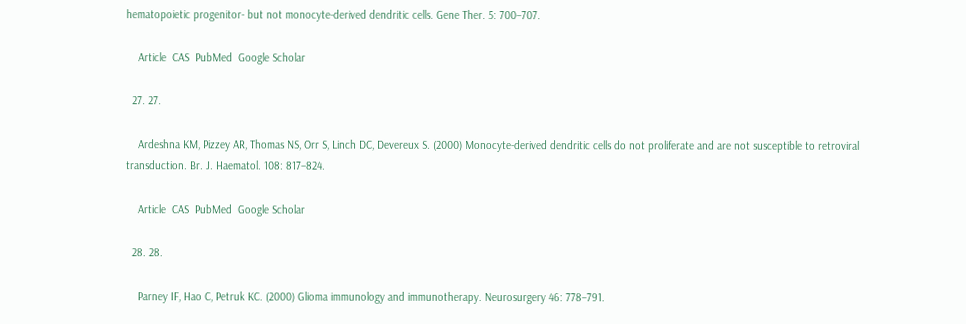hematopoietic progenitor- but not monocyte-derived dendritic cells. Gene Ther. 5: 700–707.

    Article  CAS  PubMed  Google Scholar

  27. 27.

    Ardeshna KM, Pizzey AR, Thomas NS, Orr S, Linch DC, Devereux S. (2000) Monocyte-derived dendritic cells do not proliferate and are not susceptible to retroviral transduction. Br. J. Haematol. 108: 817–824.

    Article  CAS  PubMed  Google Scholar

  28. 28.

    Parney IF, Hao C, Petruk KC. (2000) Glioma immunology and immunotherapy. Neurosurgery 46: 778–791.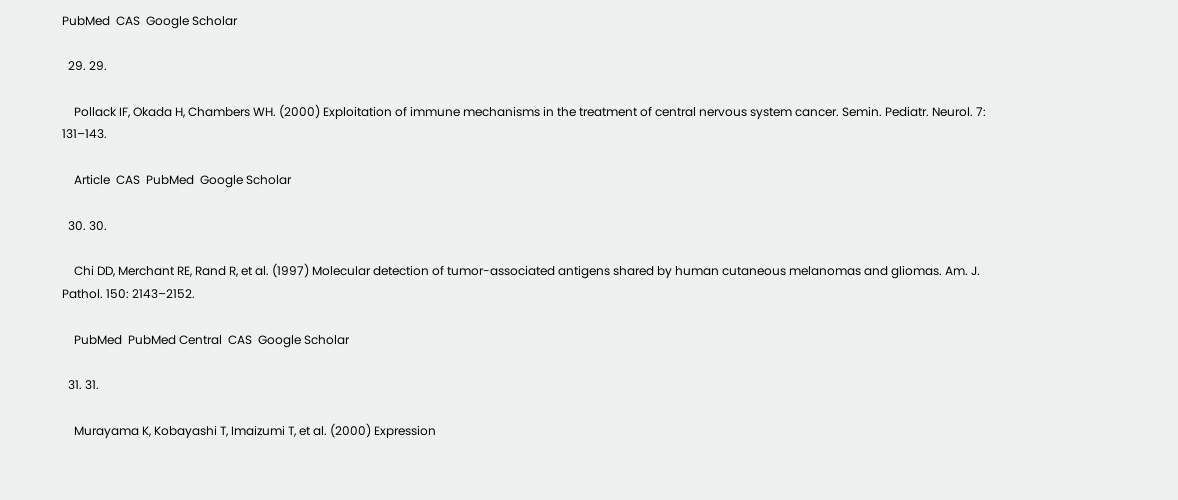PubMed  CAS  Google Scholar

  29. 29.

    Pollack IF, Okada H, Chambers WH. (2000) Exploitation of immune mechanisms in the treatment of central nervous system cancer. Semin. Pediatr. Neurol. 7: 131–143.

    Article  CAS  PubMed  Google Scholar

  30. 30.

    Chi DD, Merchant RE, Rand R, et al. (1997) Molecular detection of tumor-associated antigens shared by human cutaneous melanomas and gliomas. Am. J. Pathol. 150: 2143–2152.

    PubMed  PubMed Central  CAS  Google Scholar

  31. 31.

    Murayama K, Kobayashi T, Imaizumi T, et al. (2000) Expression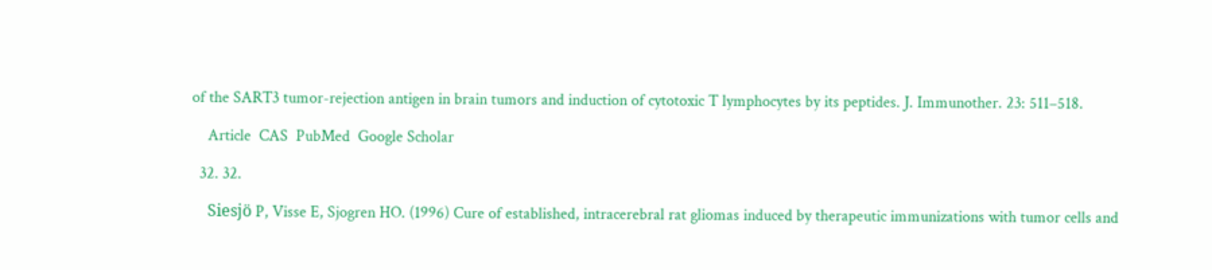of the SART3 tumor-rejection antigen in brain tumors and induction of cytotoxic T lymphocytes by its peptides. J. Immunother. 23: 511–518.

    Article  CAS  PubMed  Google Scholar

  32. 32.

    Siesjö P, Visse E, Sjogren HO. (1996) Cure of established, intracerebral rat gliomas induced by therapeutic immunizations with tumor cells and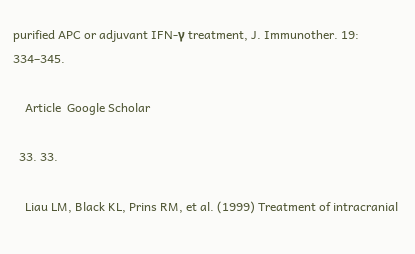purified APC or adjuvant IFN-γ treatment, J. Immunother. 19: 334–345.

    Article  Google Scholar

  33. 33.

    Liau LM, Black KL, Prins RM, et al. (1999) Treatment of intracranial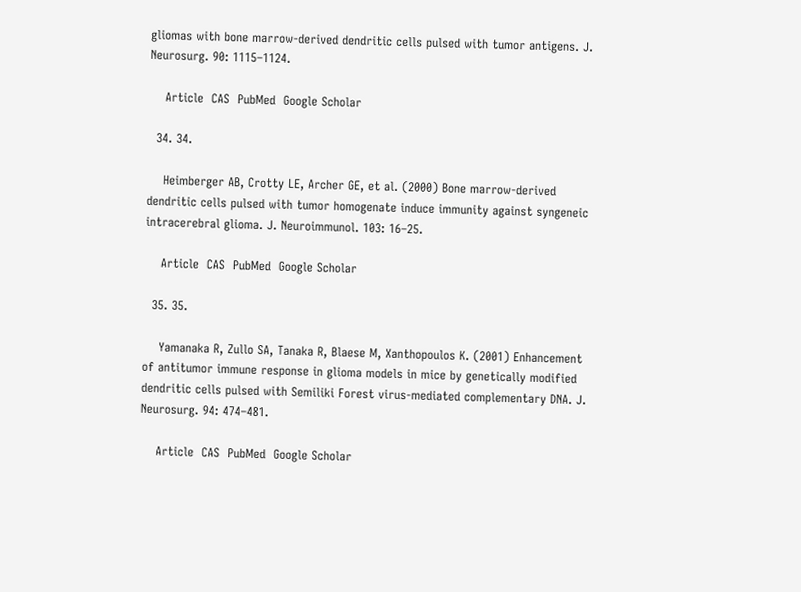gliomas with bone marrow-derived dendritic cells pulsed with tumor antigens. J. Neurosurg. 90: 1115–1124.

    Article  CAS  PubMed  Google Scholar

  34. 34.

    Heimberger AB, Crotty LE, Archer GE, et al. (2000) Bone marrow-derived dendritic cells pulsed with tumor homogenate induce immunity against syngeneic intracerebral glioma. J. Neuroimmunol. 103: 16–25.

    Article  CAS  PubMed  Google Scholar

  35. 35.

    Yamanaka R, Zullo SA, Tanaka R, Blaese M, Xanthopoulos K. (2001) Enhancement of antitumor immune response in glioma models in mice by genetically modified dendritic cells pulsed with Semiliki Forest virus-mediated complementary DNA. J. Neurosurg. 94: 474–481.

    Article  CAS  PubMed  Google Scholar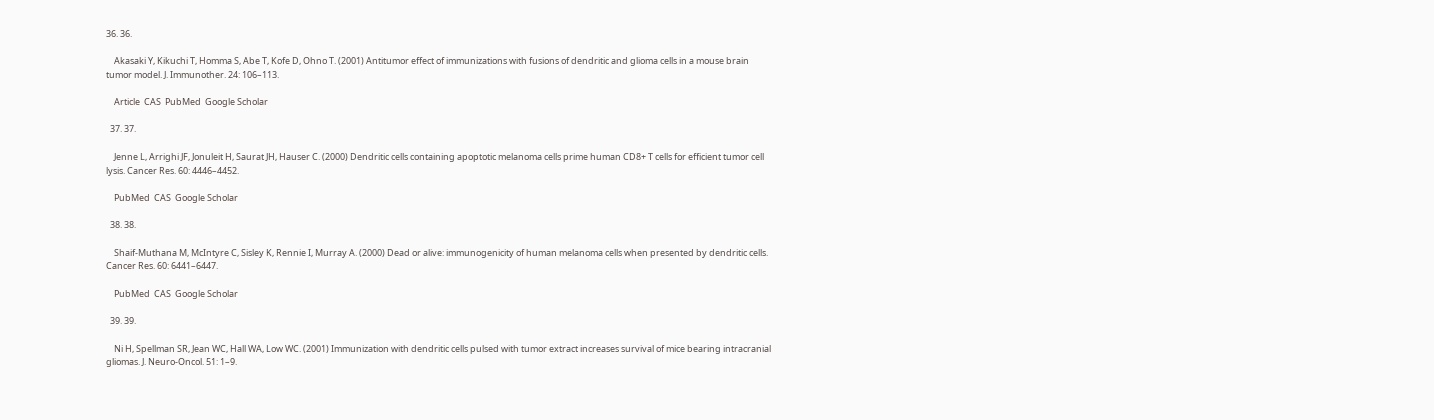36. 36.

    Akasaki Y, Kikuchi T, Homma S, Abe T, Kofe D, Ohno T. (2001) Antitumor effect of immunizations with fusions of dendritic and glioma cells in a mouse brain tumor model. J. Immunother. 24: 106–113.

    Article  CAS  PubMed  Google Scholar

  37. 37.

    Jenne L, Arrighi JF, Jonuleit H, Saurat JH, Hauser C. (2000) Dendritic cells containing apoptotic melanoma cells prime human CD8+ T cells for efficient tumor cell lysis. Cancer Res. 60: 4446–4452.

    PubMed  CAS  Google Scholar

  38. 38.

    Shaif-Muthana M, McIntyre C, Sisley K, Rennie I, Murray A. (2000) Dead or alive: immunogenicity of human melanoma cells when presented by dendritic cells. Cancer Res. 60: 6441–6447.

    PubMed  CAS  Google Scholar

  39. 39.

    Ni H, Spellman SR, Jean WC, Hall WA, Low WC. (2001) Immunization with dendritic cells pulsed with tumor extract increases survival of mice bearing intracranial gliomas. J. Neuro-Oncol. 51: 1–9.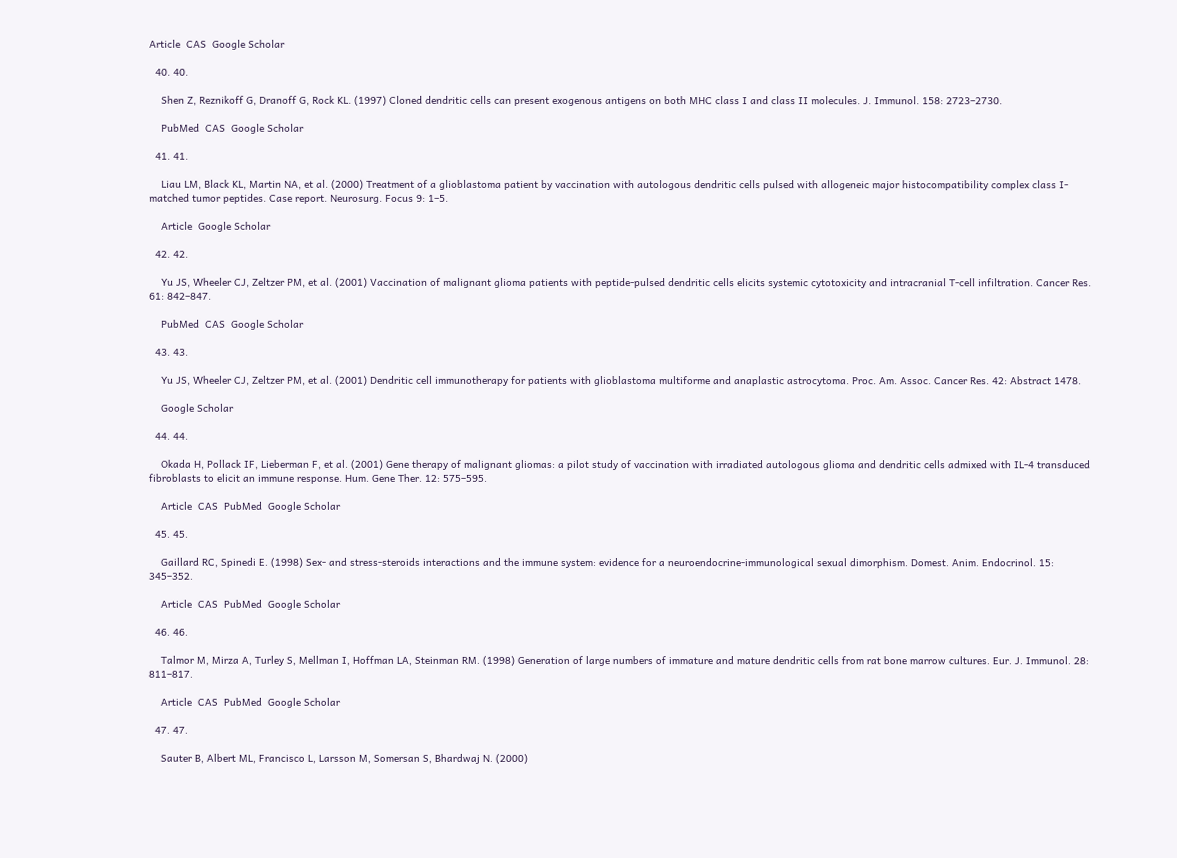Article  CAS  Google Scholar

  40. 40.

    Shen Z, Reznikoff G, Dranoff G, Rock KL. (1997) Cloned dendritic cells can present exogenous antigens on both MHC class I and class II molecules. J. Immunol. 158: 2723–2730.

    PubMed  CAS  Google Scholar

  41. 41.

    Liau LM, Black KL, Martin NA, et al. (2000) Treatment of a glioblastoma patient by vaccination with autologous dendritic cells pulsed with allogeneic major histocompatibility complex class I-matched tumor peptides. Case report. Neurosurg. Focus 9: 1–5.

    Article  Google Scholar

  42. 42.

    Yu JS, Wheeler CJ, Zeltzer PM, et al. (2001) Vaccination of malignant glioma patients with peptide-pulsed dendritic cells elicits systemic cytotoxicity and intracranial T-cell infiltration. Cancer Res. 61: 842–847.

    PubMed  CAS  Google Scholar

  43. 43.

    Yu JS, Wheeler CJ, Zeltzer PM, et al. (2001) Dendritic cell immunotherapy for patients with glioblastoma multiforme and anaplastic astrocytoma. Proc. Am. Assoc. Cancer Res. 42: Abstract 1478.

    Google Scholar

  44. 44.

    Okada H, Pollack IF, Lieberman F, et al. (2001) Gene therapy of malignant gliomas: a pilot study of vaccination with irradiated autologous glioma and dendritic cells admixed with IL-4 transduced fibroblasts to elicit an immune response. Hum. Gene Ther. 12: 575–595.

    Article  CAS  PubMed  Google Scholar

  45. 45.

    Gaillard RC, Spinedi E. (1998) Sex- and stress-steroids interactions and the immune system: evidence for a neuroendocrine-immunological sexual dimorphism. Domest. Anim. Endocrinol. 15: 345–352.

    Article  CAS  PubMed  Google Scholar

  46. 46.

    Talmor M, Mirza A, Turley S, Mellman I, Hoffman LA, Steinman RM. (1998) Generation of large numbers of immature and mature dendritic cells from rat bone marrow cultures. Eur. J. Immunol. 28: 811–817.

    Article  CAS  PubMed  Google Scholar

  47. 47.

    Sauter B, Albert ML, Francisco L, Larsson M, Somersan S, Bhardwaj N. (2000)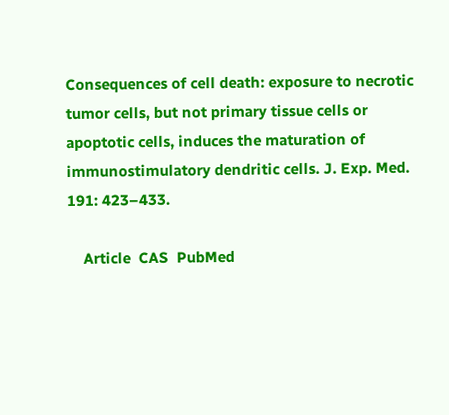Consequences of cell death: exposure to necrotic tumor cells, but not primary tissue cells or apoptotic cells, induces the maturation of immunostimulatory dendritic cells. J. Exp. Med. 191: 423–433.

    Article  CAS  PubMed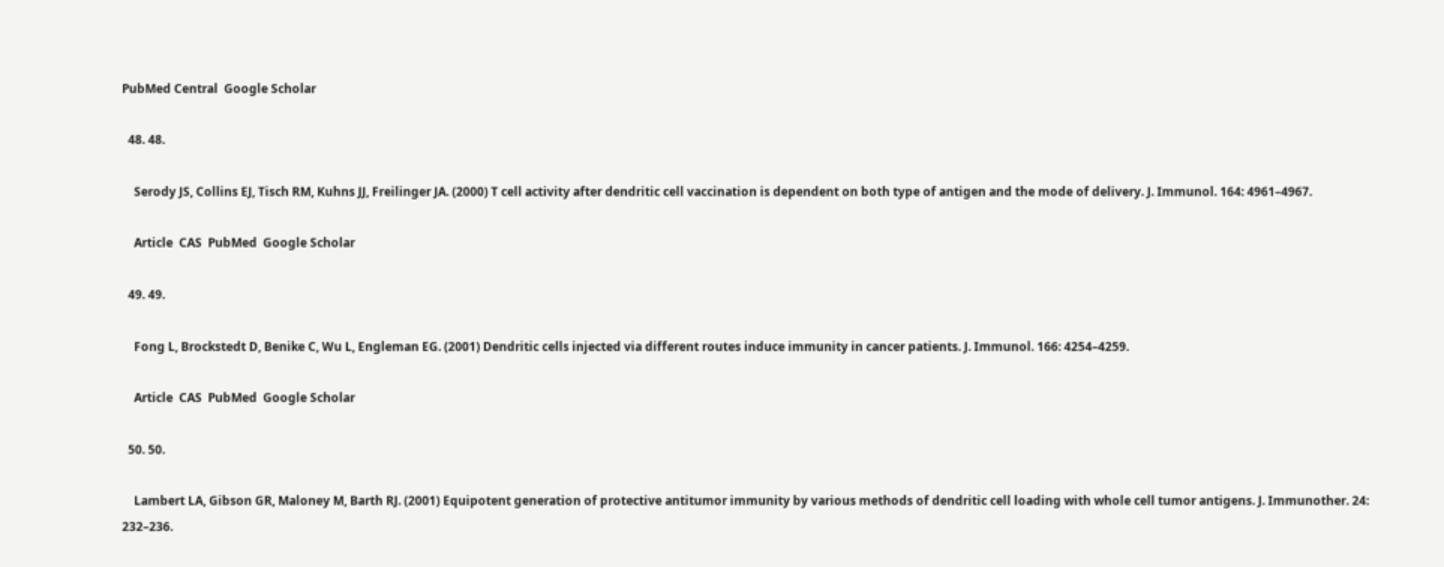PubMed Central  Google Scholar

  48. 48.

    Serody JS, Collins EJ, Tisch RM, Kuhns JJ, Freilinger JA. (2000) T cell activity after dendritic cell vaccination is dependent on both type of antigen and the mode of delivery. J. Immunol. 164: 4961–4967.

    Article  CAS  PubMed  Google Scholar

  49. 49.

    Fong L, Brockstedt D, Benike C, Wu L, Engleman EG. (2001) Dendritic cells injected via different routes induce immunity in cancer patients. J. Immunol. 166: 4254–4259.

    Article  CAS  PubMed  Google Scholar

  50. 50.

    Lambert LA, Gibson GR, Maloney M, Barth RJ. (2001) Equipotent generation of protective antitumor immunity by various methods of dendritic cell loading with whole cell tumor antigens. J. Immunother. 24: 232–236.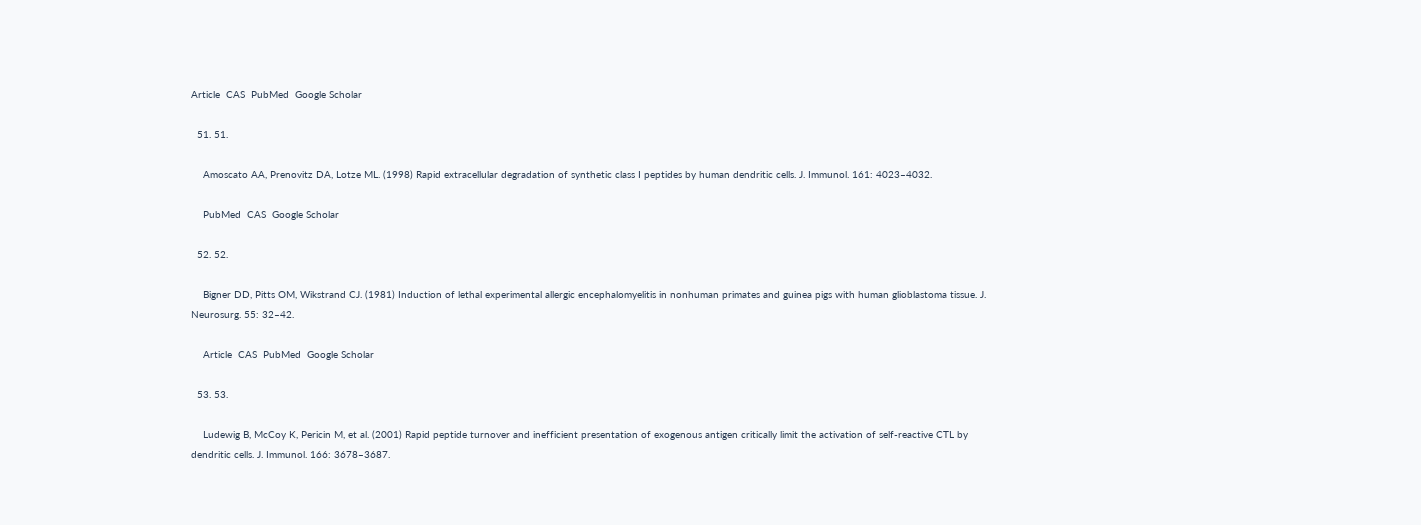Article  CAS  PubMed  Google Scholar

  51. 51.

    Amoscato AA, Prenovitz DA, Lotze ML. (1998) Rapid extracellular degradation of synthetic class I peptides by human dendritic cells. J. Immunol. 161: 4023–4032.

    PubMed  CAS  Google Scholar

  52. 52.

    Bigner DD, Pitts OM, Wikstrand CJ. (1981) Induction of lethal experimental allergic encephalomyelitis in nonhuman primates and guinea pigs with human glioblastoma tissue. J. Neurosurg. 55: 32–42.

    Article  CAS  PubMed  Google Scholar

  53. 53.

    Ludewig B, McCoy K, Pericin M, et al. (2001) Rapid peptide turnover and inefficient presentation of exogenous antigen critically limit the activation of self-reactive CTL by dendritic cells. J. Immunol. 166: 3678–3687.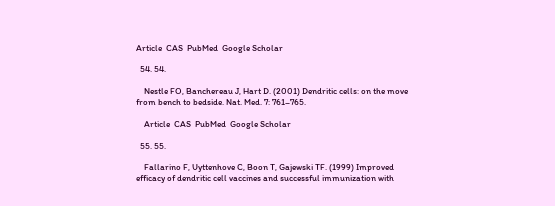Article  CAS  PubMed  Google Scholar

  54. 54.

    Nestle FO, Banchereau J, Hart D. (2001) Dendritic cells: on the move from bench to bedside. Nat. Med. 7: 761–765.

    Article  CAS  PubMed  Google Scholar

  55. 55.

    Fallarino F, Uyttenhove C, Boon T, Gajewski TF. (1999) Improved efficacy of dendritic cell vaccines and successful immunization with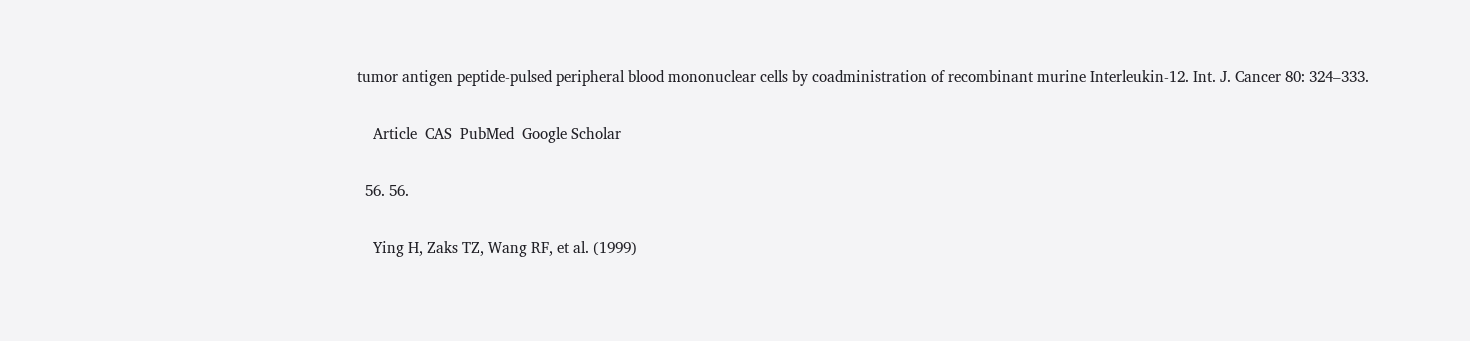tumor antigen peptide-pulsed peripheral blood mononuclear cells by coadministration of recombinant murine Interleukin-12. Int. J. Cancer 80: 324–333.

    Article  CAS  PubMed  Google Scholar

  56. 56.

    Ying H, Zaks TZ, Wang RF, et al. (1999)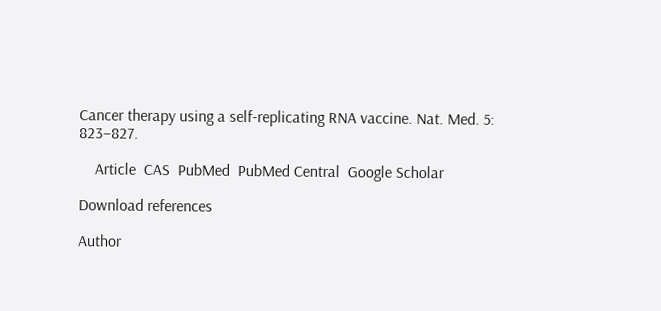Cancer therapy using a self-replicating RNA vaccine. Nat. Med. 5: 823–827.

    Article  CAS  PubMed  PubMed Central  Google Scholar

Download references

Author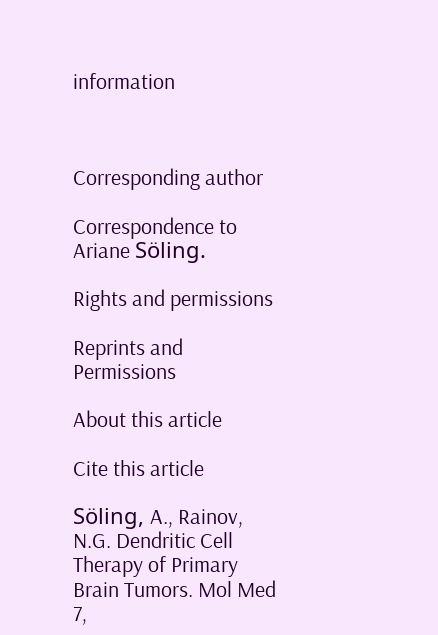information



Corresponding author

Correspondence to Ariane Söling.

Rights and permissions

Reprints and Permissions

About this article

Cite this article

Söling, A., Rainov, N.G. Dendritic Cell Therapy of Primary Brain Tumors. Mol Med 7,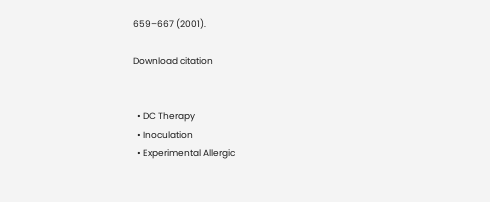659–667 (2001).

Download citation


  • DC Therapy
  • Inoculation
  • Experimental Allergic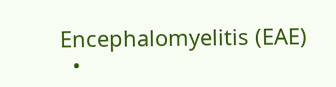Encephalomyelitis (EAE)
  •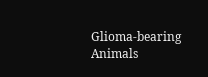Glioma-bearing Animals